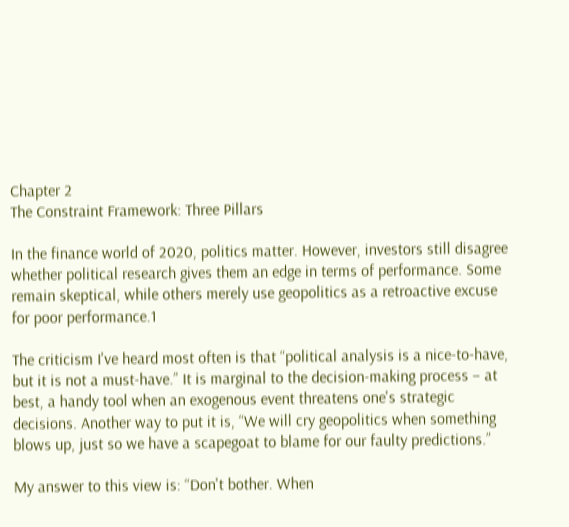Chapter 2
The Constraint Framework: Three Pillars

In the finance world of 2020, politics matter. However, investors still disagree whether political research gives them an edge in terms of performance. Some remain skeptical, while others merely use geopolitics as a retroactive excuse for poor performance.1

The criticism I've heard most often is that “political analysis is a nice-to-have, but it is not a must-have.” It is marginal to the decision-making process – at best, a handy tool when an exogenous event threatens one's strategic decisions. Another way to put it is, “We will cry geopolitics when something blows up, just so we have a scapegoat to blame for our faulty predictions.”

My answer to this view is: “Don't bother. When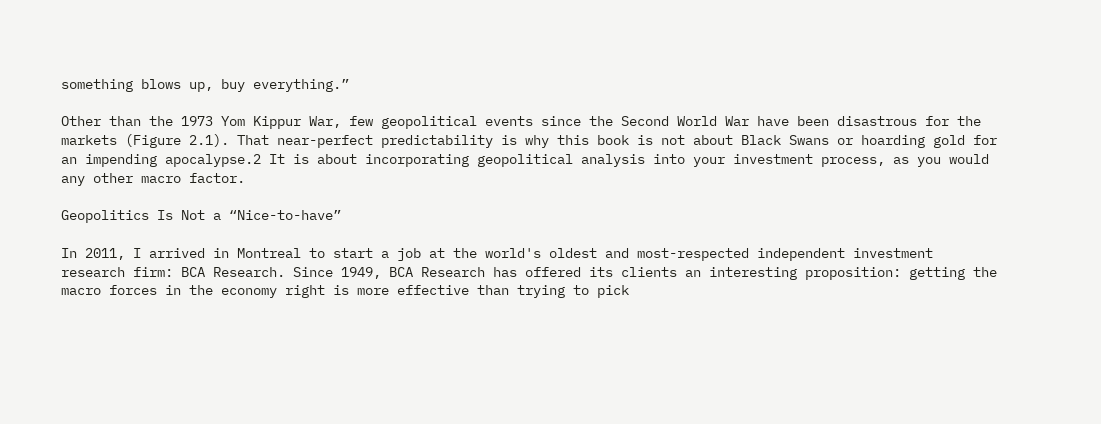something blows up, buy everything.”

Other than the 1973 Yom Kippur War, few geopolitical events since the Second World War have been disastrous for the markets (Figure 2.1). That near-perfect predictability is why this book is not about Black Swans or hoarding gold for an impending apocalypse.2 It is about incorporating geopolitical analysis into your investment process, as you would any other macro factor.

Geopolitics Is Not a “Nice-to-have”

In 2011, I arrived in Montreal to start a job at the world's oldest and most-respected independent investment research firm: BCA Research. Since 1949, BCA Research has offered its clients an interesting proposition: getting the macro forces in the economy right is more effective than trying to pick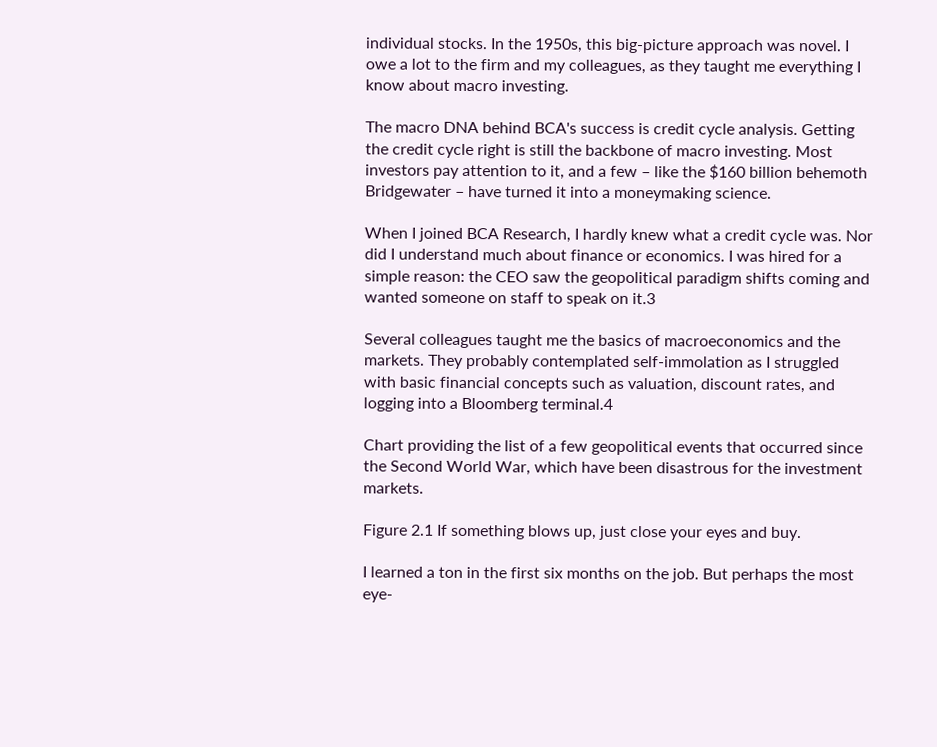individual stocks. In the 1950s, this big-picture approach was novel. I owe a lot to the firm and my colleagues, as they taught me everything I know about macro investing.

The macro DNA behind BCA's success is credit cycle analysis. Getting the credit cycle right is still the backbone of macro investing. Most investors pay attention to it, and a few – like the $160 billion behemoth Bridgewater – have turned it into a moneymaking science.

When I joined BCA Research, I hardly knew what a credit cycle was. Nor did I understand much about finance or economics. I was hired for a simple reason: the CEO saw the geopolitical paradigm shifts coming and wanted someone on staff to speak on it.3

Several colleagues taught me the basics of macroeconomics and the markets. They probably contemplated self-immolation as I struggled with basic financial concepts such as valuation, discount rates, and logging into a Bloomberg terminal.4

Chart providing the list of a few geopolitical events that occurred since the Second World War, which have been disastrous for the investment markets.

Figure 2.1 If something blows up, just close your eyes and buy.

I learned a ton in the first six months on the job. But perhaps the most eye-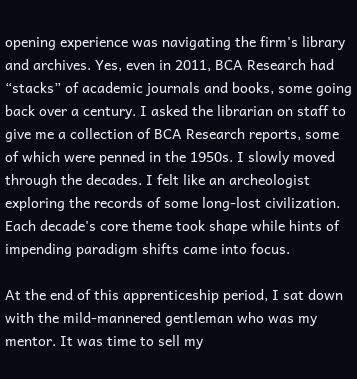opening experience was navigating the firm's library and archives. Yes, even in 2011, BCA Research had “stacks” of academic journals and books, some going back over a century. I asked the librarian on staff to give me a collection of BCA Research reports, some of which were penned in the 1950s. I slowly moved through the decades. I felt like an archeologist exploring the records of some long-lost civilization. Each decade's core theme took shape while hints of impending paradigm shifts came into focus.

At the end of this apprenticeship period, I sat down with the mild-mannered gentleman who was my mentor. It was time to sell my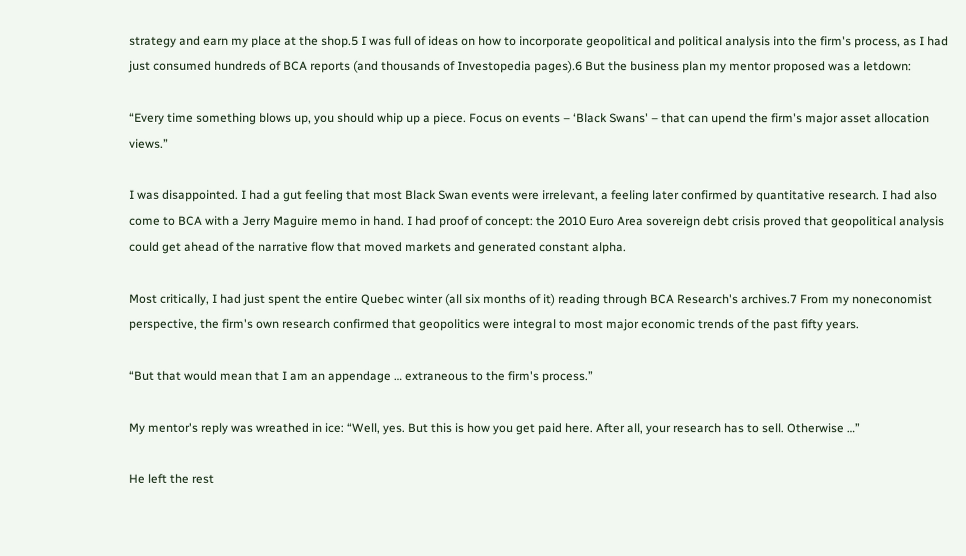strategy and earn my place at the shop.5 I was full of ideas on how to incorporate geopolitical and political analysis into the firm's process, as I had just consumed hundreds of BCA reports (and thousands of Investopedia pages).6 But the business plan my mentor proposed was a letdown:

“Every time something blows up, you should whip up a piece. Focus on events – ‘Black Swans' – that can upend the firm's major asset allocation views.”

I was disappointed. I had a gut feeling that most Black Swan events were irrelevant, a feeling later confirmed by quantitative research. I had also come to BCA with a Jerry Maguire memo in hand. I had proof of concept: the 2010 Euro Area sovereign debt crisis proved that geopolitical analysis could get ahead of the narrative flow that moved markets and generated constant alpha.

Most critically, I had just spent the entire Quebec winter (all six months of it) reading through BCA Research's archives.7 From my noneconomist perspective, the firm's own research confirmed that geopolitics were integral to most major economic trends of the past fifty years.

“But that would mean that I am an appendage … extraneous to the firm's process.”

My mentor's reply was wreathed in ice: “Well, yes. But this is how you get paid here. After all, your research has to sell. Otherwise …”

He left the rest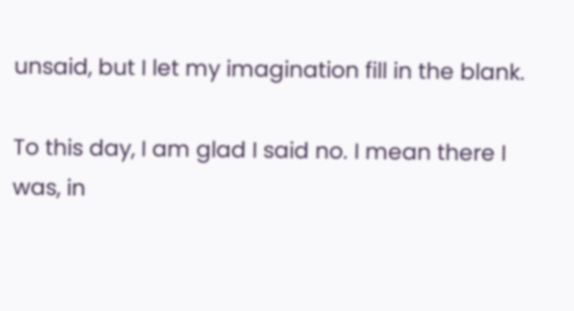unsaid, but I let my imagination fill in the blank.

To this day, I am glad I said no. I mean there I was, in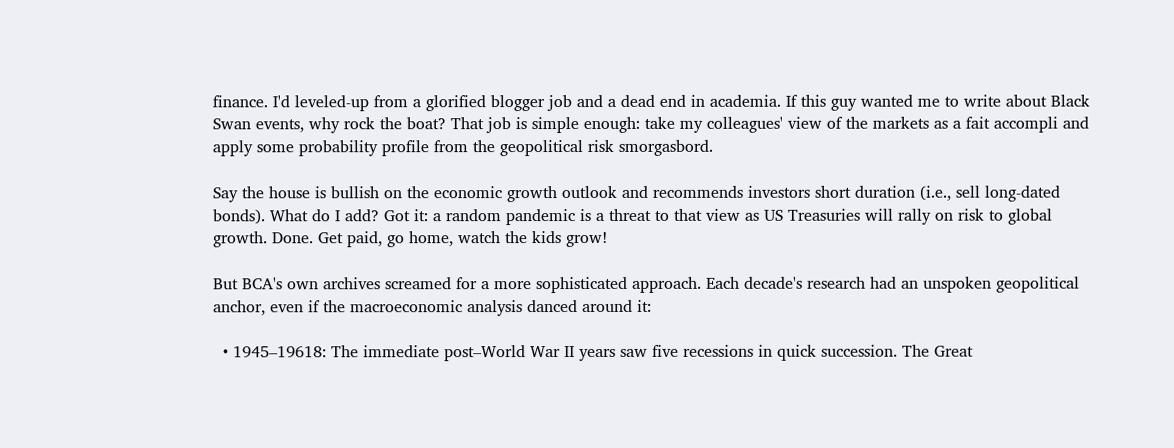finance. I'd leveled-up from a glorified blogger job and a dead end in academia. If this guy wanted me to write about Black Swan events, why rock the boat? That job is simple enough: take my colleagues' view of the markets as a fait accompli and apply some probability profile from the geopolitical risk smorgasbord.

Say the house is bullish on the economic growth outlook and recommends investors short duration (i.e., sell long-dated bonds). What do I add? Got it: a random pandemic is a threat to that view as US Treasuries will rally on risk to global growth. Done. Get paid, go home, watch the kids grow!

But BCA's own archives screamed for a more sophisticated approach. Each decade's research had an unspoken geopolitical anchor, even if the macroeconomic analysis danced around it:

  • 1945–19618: The immediate post–World War II years saw five recessions in quick succession. The Great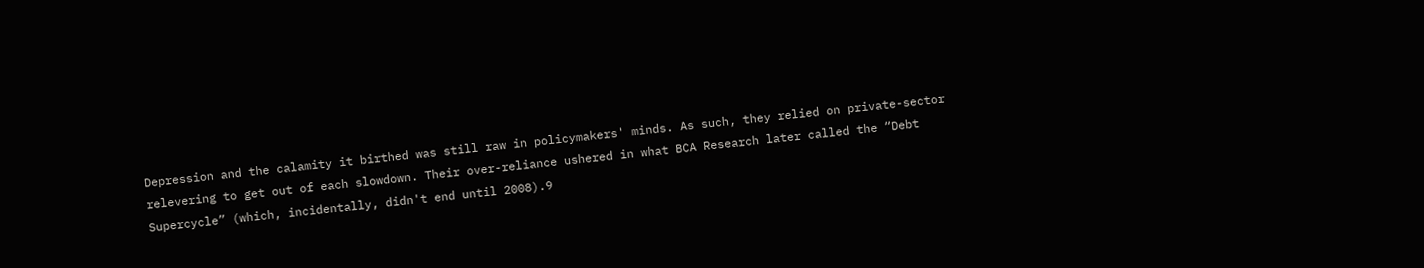Depression and the calamity it birthed was still raw in policymakers' minds. As such, they relied on private-sector relevering to get out of each slowdown. Their over-reliance ushered in what BCA Research later called the “Debt Supercycle” (which, incidentally, didn't end until 2008).9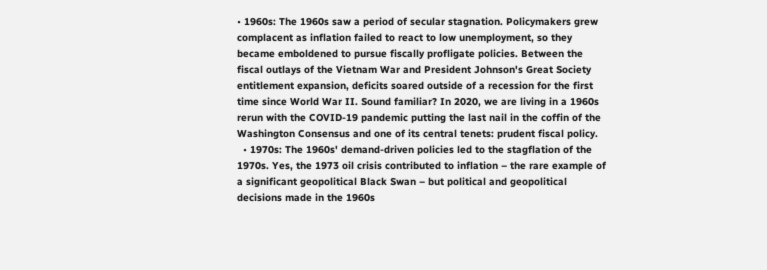• 1960s: The 1960s saw a period of secular stagnation. Policymakers grew complacent as inflation failed to react to low unemployment, so they became emboldened to pursue fiscally profligate policies. Between the fiscal outlays of the Vietnam War and President Johnson's Great Society entitlement expansion, deficits soared outside of a recession for the first time since World War II. Sound familiar? In 2020, we are living in a 1960s rerun with the COVID-19 pandemic putting the last nail in the coffin of the Washington Consensus and one of its central tenets: prudent fiscal policy.
  • 1970s: The 1960s' demand-driven policies led to the stagflation of the 1970s. Yes, the 1973 oil crisis contributed to inflation – the rare example of a significant geopolitical Black Swan – but political and geopolitical decisions made in the 1960s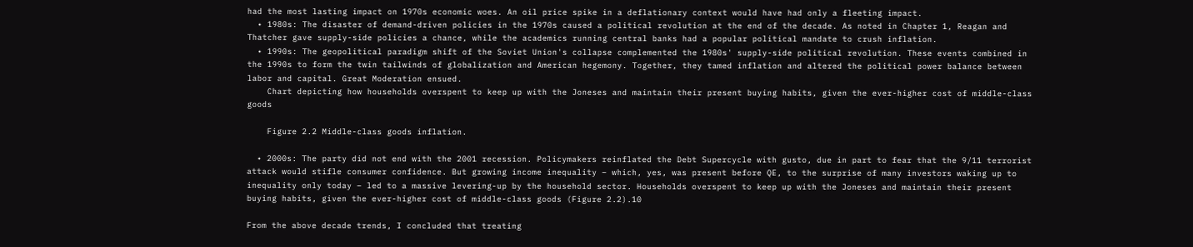had the most lasting impact on 1970s economic woes. An oil price spike in a deflationary context would have had only a fleeting impact.
  • 1980s: The disaster of demand-driven policies in the 1970s caused a political revolution at the end of the decade. As noted in Chapter 1, Reagan and Thatcher gave supply-side policies a chance, while the academics running central banks had a popular political mandate to crush inflation.
  • 1990s: The geopolitical paradigm shift of the Soviet Union's collapse complemented the 1980s' supply-side political revolution. These events combined in the 1990s to form the twin tailwinds of globalization and American hegemony. Together, they tamed inflation and altered the political power balance between labor and capital. Great Moderation ensued.
    Chart depicting how households overspent to keep up with the Joneses and maintain their present buying habits, given the ever-higher cost of middle-class goods

    Figure 2.2 Middle-class goods inflation.

  • 2000s: The party did not end with the 2001 recession. Policymakers reinflated the Debt Supercycle with gusto, due in part to fear that the 9/11 terrorist attack would stifle consumer confidence. But growing income inequality – which, yes, was present before QE, to the surprise of many investors waking up to inequality only today – led to a massive levering-up by the household sector. Households overspent to keep up with the Joneses and maintain their present buying habits, given the ever-higher cost of middle-class goods (Figure 2.2).10

From the above decade trends, I concluded that treating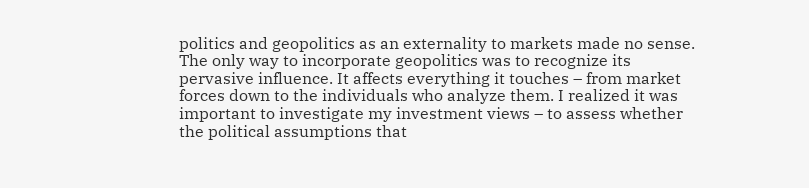politics and geopolitics as an externality to markets made no sense. The only way to incorporate geopolitics was to recognize its pervasive influence. It affects everything it touches – from market forces down to the individuals who analyze them. I realized it was important to investigate my investment views – to assess whether the political assumptions that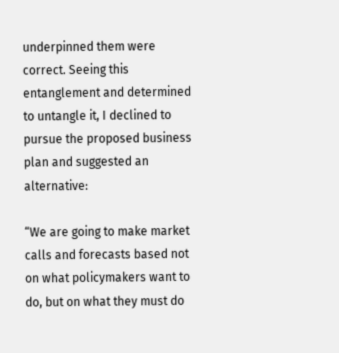underpinned them were correct. Seeing this entanglement and determined to untangle it, I declined to pursue the proposed business plan and suggested an alternative:

“We are going to make market calls and forecasts based not on what policymakers want to do, but on what they must do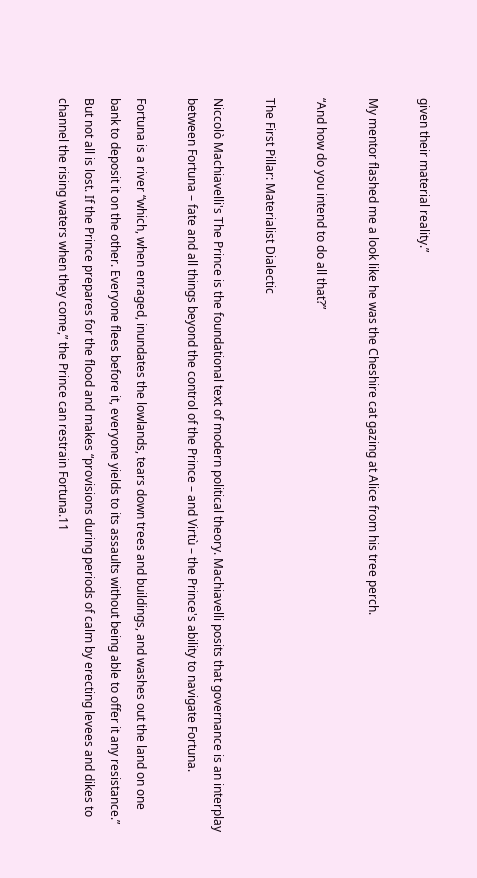given their material reality.”

My mentor flashed me a look like he was the Cheshire cat gazing at Alice from his tree perch.

“And how do you intend to do all that?”

The First Pillar: Materialist Dialectic

Niccolò Machiavelli's The Prince is the foundational text of modern political theory. Machiavelli posits that governance is an interplay between Fortuna – fate and all things beyond the control of the Prince – and Virtù – the Prince's ability to navigate Fortuna.

Fortuna is a river “which, when enraged, inundates the lowlands, tears down trees and buildings, and washes out the land on one bank to deposit it on the other. Everyone flees before it, everyone yields to its assaults without being able to offer it any resistance.” But not all is lost. If the Prince prepares for the flood and makes “provisions during periods of calm by erecting levees and dikes to channel the rising waters when they come,” the Prince can restrain Fortuna.11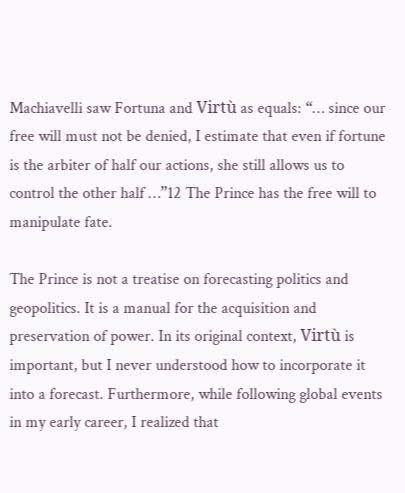Machiavelli saw Fortuna and Virtù as equals: “… since our free will must not be denied, I estimate that even if fortune is the arbiter of half our actions, she still allows us to control the other half …”12 The Prince has the free will to manipulate fate.

The Prince is not a treatise on forecasting politics and geopolitics. It is a manual for the acquisition and preservation of power. In its original context, Virtù is important, but I never understood how to incorporate it into a forecast. Furthermore, while following global events in my early career, I realized that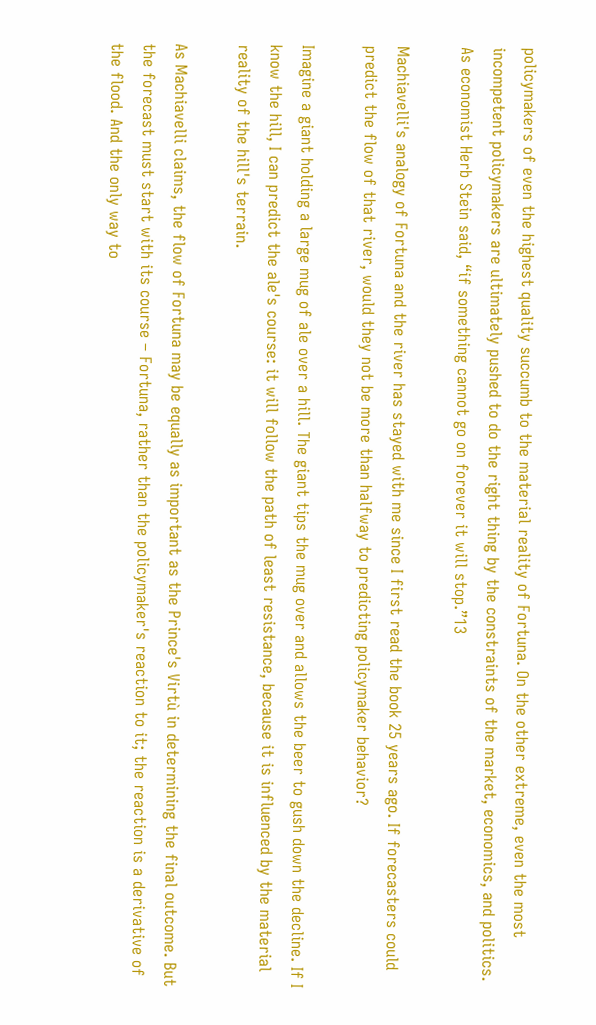policymakers of even the highest quality succumb to the material reality of Fortuna. On the other extreme, even the most incompetent policymakers are ultimately pushed to do the right thing by the constraints of the market, economics, and politics. As economist Herb Stein said, “if something cannot go on forever it will stop.”13

Machiavelli's analogy of Fortuna and the river has stayed with me since I first read the book 25 years ago. If forecasters could predict the flow of that river, would they not be more than halfway to predicting policymaker behavior?

Imagine a giant holding a large mug of ale over a hill. The giant tips the mug over and allows the beer to gush down the decline. If I know the hill, I can predict the ale's course: it will follow the path of least resistance, because it is influenced by the material reality of the hill's terrain.

As Machiavelli claims, the flow of Fortuna may be equally as important as the Prince's Virtù in determining the final outcome. But the forecast must start with its course – Fortuna, rather than the policymaker's reaction to it; the reaction is a derivative of the flood. And the only way to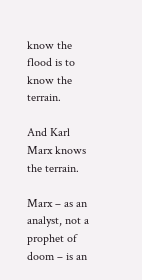know the flood is to know the terrain.

And Karl Marx knows the terrain.

Marx – as an analyst, not a prophet of doom – is an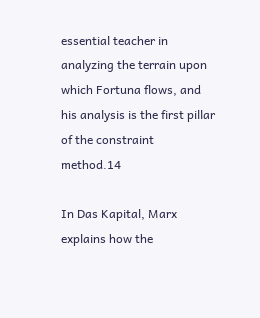essential teacher in analyzing the terrain upon which Fortuna flows, and his analysis is the first pillar of the constraint method.14

In Das Kapital, Marx explains how the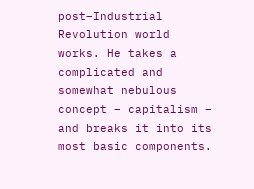post–Industrial Revolution world works. He takes a complicated and somewhat nebulous concept – capitalism – and breaks it into its most basic components.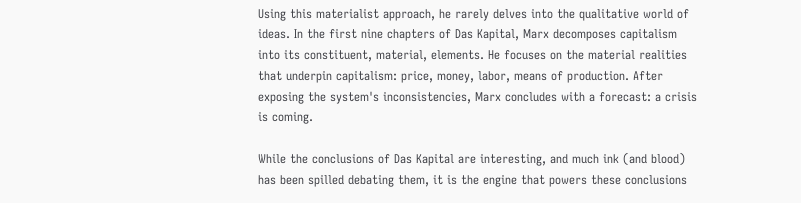Using this materialist approach, he rarely delves into the qualitative world of ideas. In the first nine chapters of Das Kapital, Marx decomposes capitalism into its constituent, material, elements. He focuses on the material realities that underpin capitalism: price, money, labor, means of production. After exposing the system's inconsistencies, Marx concludes with a forecast: a crisis is coming.

While the conclusions of Das Kapital are interesting, and much ink (and blood) has been spilled debating them, it is the engine that powers these conclusions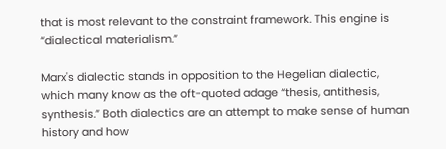that is most relevant to the constraint framework. This engine is “dialectical materialism.”

Marx's dialectic stands in opposition to the Hegelian dialectic, which many know as the oft-quoted adage “thesis, antithesis, synthesis.” Both dialectics are an attempt to make sense of human history and how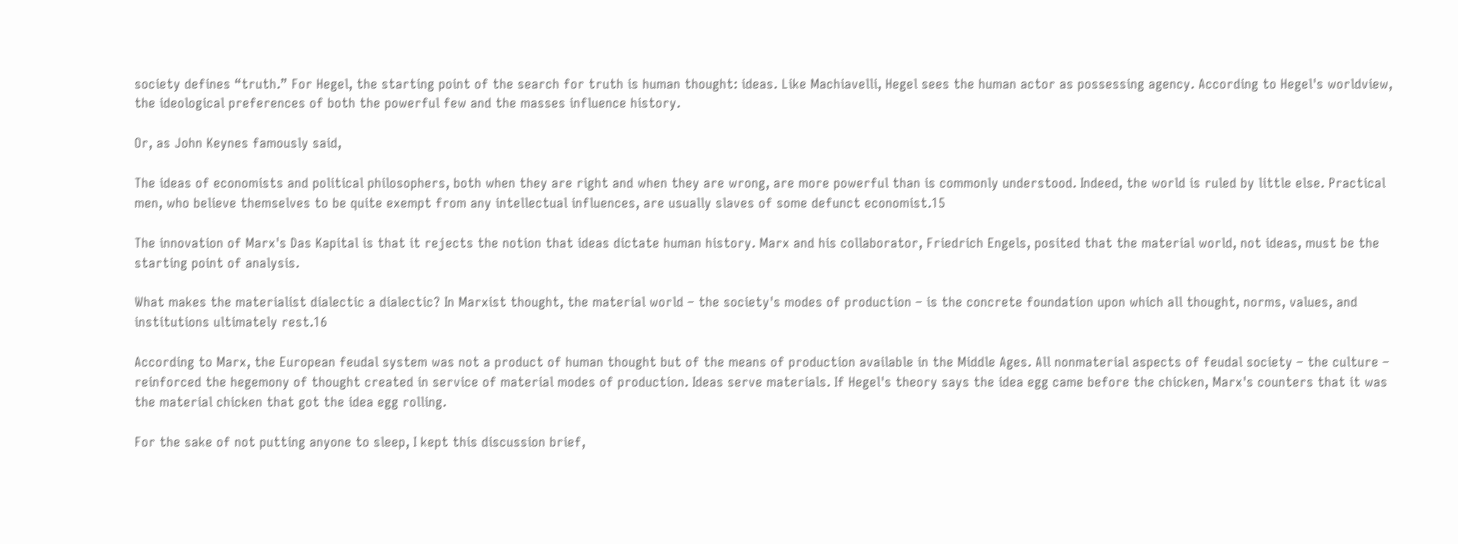society defines “truth.” For Hegel, the starting point of the search for truth is human thought: ideas. Like Machiavelli, Hegel sees the human actor as possessing agency. According to Hegel's worldview, the ideological preferences of both the powerful few and the masses influence history.

Or, as John Keynes famously said,

The ideas of economists and political philosophers, both when they are right and when they are wrong, are more powerful than is commonly understood. Indeed, the world is ruled by little else. Practical men, who believe themselves to be quite exempt from any intellectual influences, are usually slaves of some defunct economist.15

The innovation of Marx's Das Kapital is that it rejects the notion that ideas dictate human history. Marx and his collaborator, Friedrich Engels, posited that the material world, not ideas, must be the starting point of analysis.

What makes the materialist dialectic a dialectic? In Marxist thought, the material world – the society's modes of production – is the concrete foundation upon which all thought, norms, values, and institutions ultimately rest.16

According to Marx, the European feudal system was not a product of human thought but of the means of production available in the Middle Ages. All nonmaterial aspects of feudal society – the culture – reinforced the hegemony of thought created in service of material modes of production. Ideas serve materials. If Hegel's theory says the idea egg came before the chicken, Marx's counters that it was the material chicken that got the idea egg rolling.

For the sake of not putting anyone to sleep, I kept this discussion brief,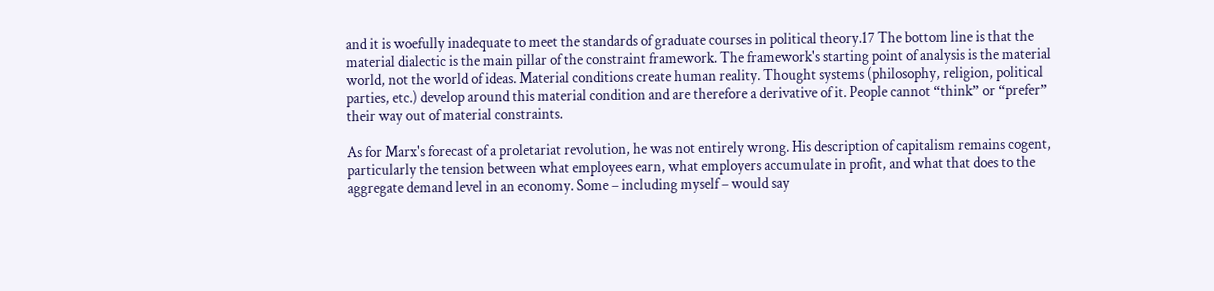and it is woefully inadequate to meet the standards of graduate courses in political theory.17 The bottom line is that the material dialectic is the main pillar of the constraint framework. The framework's starting point of analysis is the material world, not the world of ideas. Material conditions create human reality. Thought systems (philosophy, religion, political parties, etc.) develop around this material condition and are therefore a derivative of it. People cannot “think” or “prefer” their way out of material constraints.

As for Marx's forecast of a proletariat revolution, he was not entirely wrong. His description of capitalism remains cogent, particularly the tension between what employees earn, what employers accumulate in profit, and what that does to the aggregate demand level in an economy. Some – including myself – would say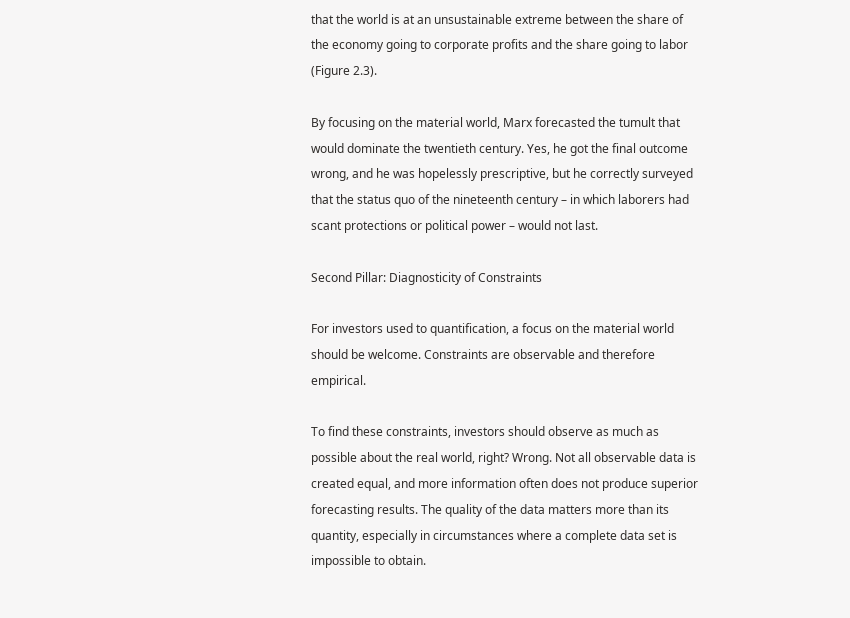that the world is at an unsustainable extreme between the share of the economy going to corporate profits and the share going to labor (Figure 2.3).

By focusing on the material world, Marx forecasted the tumult that would dominate the twentieth century. Yes, he got the final outcome wrong, and he was hopelessly prescriptive, but he correctly surveyed that the status quo of the nineteenth century – in which laborers had scant protections or political power – would not last.

Second Pillar: Diagnosticity of Constraints

For investors used to quantification, a focus on the material world should be welcome. Constraints are observable and therefore empirical.

To find these constraints, investors should observe as much as possible about the real world, right? Wrong. Not all observable data is created equal, and more information often does not produce superior forecasting results. The quality of the data matters more than its quantity, especially in circumstances where a complete data set is impossible to obtain.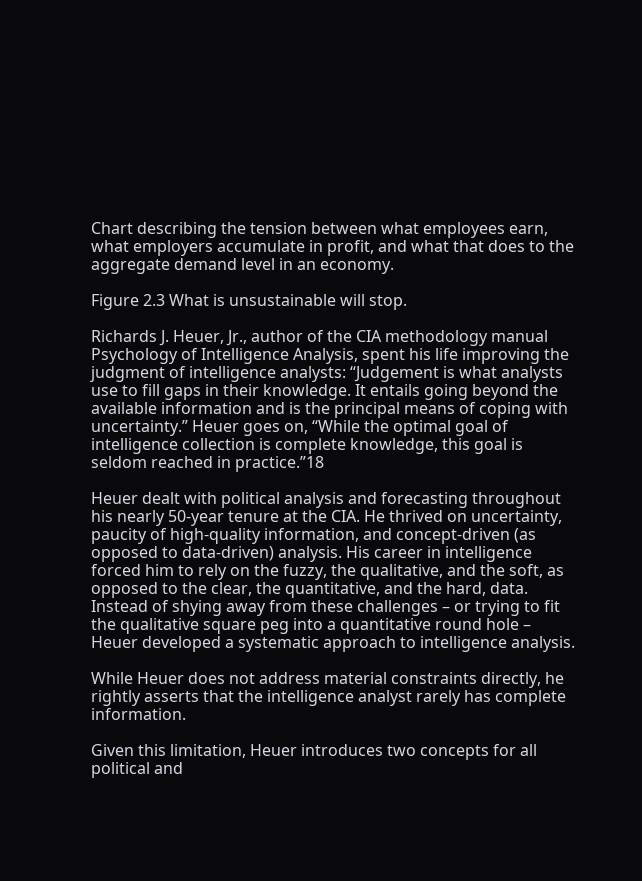Chart describing the tension between what employees earn, what employers accumulate in profit, and what that does to the aggregate demand level in an economy.

Figure 2.3 What is unsustainable will stop.

Richards J. Heuer, Jr., author of the CIA methodology manual Psychology of Intelligence Analysis, spent his life improving the judgment of intelligence analysts: “Judgement is what analysts use to fill gaps in their knowledge. It entails going beyond the available information and is the principal means of coping with uncertainty.” Heuer goes on, “While the optimal goal of intelligence collection is complete knowledge, this goal is seldom reached in practice.”18

Heuer dealt with political analysis and forecasting throughout his nearly 50-year tenure at the CIA. He thrived on uncertainty, paucity of high-quality information, and concept-driven (as opposed to data-driven) analysis. His career in intelligence forced him to rely on the fuzzy, the qualitative, and the soft, as opposed to the clear, the quantitative, and the hard, data. Instead of shying away from these challenges – or trying to fit the qualitative square peg into a quantitative round hole – Heuer developed a systematic approach to intelligence analysis.

While Heuer does not address material constraints directly, he rightly asserts that the intelligence analyst rarely has complete information.

Given this limitation, Heuer introduces two concepts for all political and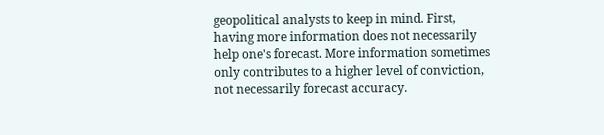geopolitical analysts to keep in mind. First, having more information does not necessarily help one's forecast. More information sometimes only contributes to a higher level of conviction, not necessarily forecast accuracy.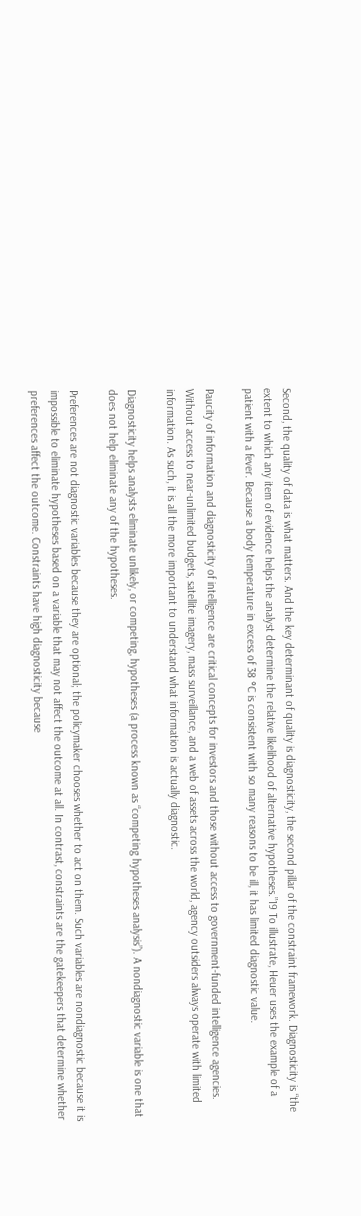Second, the quality of data is what matters. And the key determinant of quality is diagnosticity, the second pillar of the constraint framework. Diagnosticity is “the extent to which any item of evidence helps the analyst determine the relative likelihood of alternative hypotheses.”19 To illustrate, Heuer uses the example of a patient with a fever. Because a body temperature in excess of 38 °C is consistent with so many reasons to be ill, it has limited diagnostic value.

Paucity of information and diagnosticity of intelligence are critical concepts for investors and those without access to government-funded intelligence agencies. Without access to near-unlimited budgets, satellite imagery, mass surveillance, and a web of assets across the world, agency outsiders always operate with limited information. As such, it is all the more important to understand what information is actually diagnostic.

Diagnosticity helps analysts eliminate unlikely, or competing, hypotheses (a process known as “competing hypotheses analysis”). A nondiagnostic variable is one that does not help eliminate any of the hypotheses.

Preferences are not diagnostic variables because they are optional; the policymaker chooses whether to act on them. Such variables are nondiagnostic because it is impossible to eliminate hypotheses based on a variable that may not affect the outcome at all. In contrast, constraints are the gatekeepers that determine whether preferences affect the outcome. Constraints have high diagnosticity because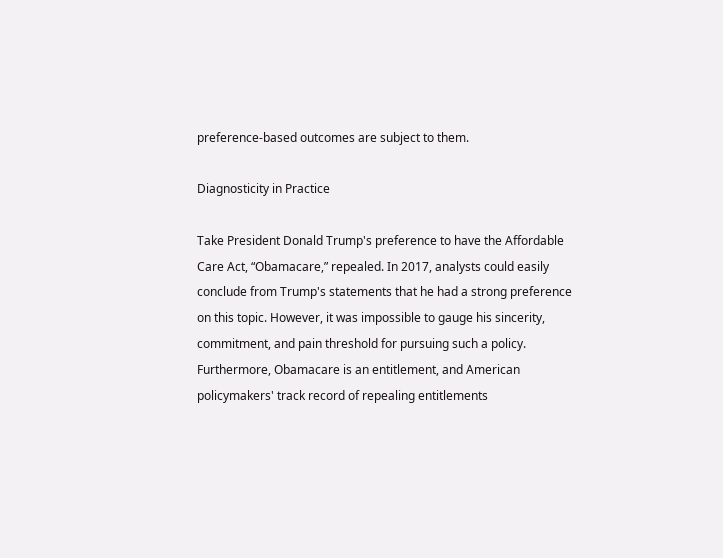preference-based outcomes are subject to them.

Diagnosticity in Practice

Take President Donald Trump's preference to have the Affordable Care Act, “Obamacare,” repealed. In 2017, analysts could easily conclude from Trump's statements that he had a strong preference on this topic. However, it was impossible to gauge his sincerity, commitment, and pain threshold for pursuing such a policy. Furthermore, Obamacare is an entitlement, and American policymakers' track record of repealing entitlements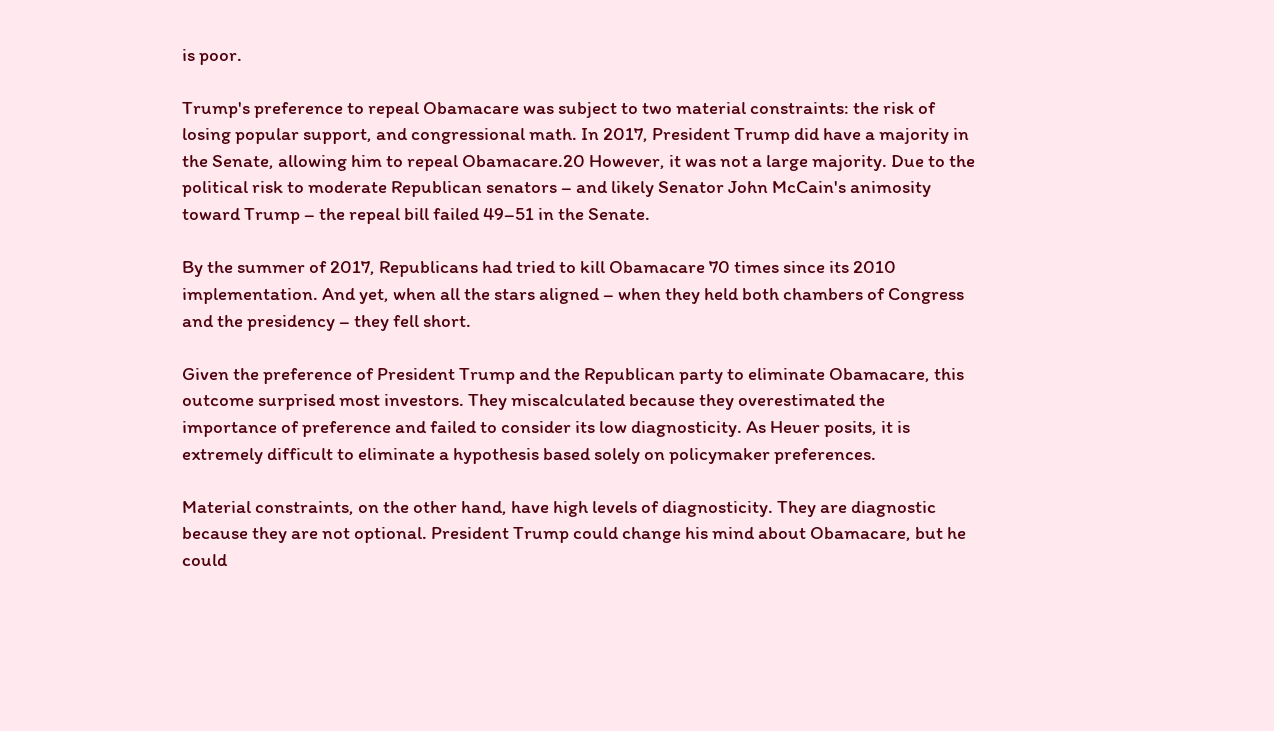is poor.

Trump's preference to repeal Obamacare was subject to two material constraints: the risk of losing popular support, and congressional math. In 2017, President Trump did have a majority in the Senate, allowing him to repeal Obamacare.20 However, it was not a large majority. Due to the political risk to moderate Republican senators – and likely Senator John McCain's animosity toward Trump – the repeal bill failed 49–51 in the Senate.

By the summer of 2017, Republicans had tried to kill Obamacare 70 times since its 2010 implementation. And yet, when all the stars aligned – when they held both chambers of Congress and the presidency – they fell short.

Given the preference of President Trump and the Republican party to eliminate Obamacare, this outcome surprised most investors. They miscalculated because they overestimated the importance of preference and failed to consider its low diagnosticity. As Heuer posits, it is extremely difficult to eliminate a hypothesis based solely on policymaker preferences.

Material constraints, on the other hand, have high levels of diagnosticity. They are diagnostic because they are not optional. President Trump could change his mind about Obamacare, but he could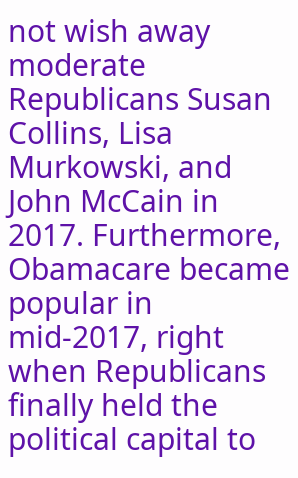not wish away moderate Republicans Susan Collins, Lisa Murkowski, and John McCain in 2017. Furthermore, Obamacare became popular in mid-2017, right when Republicans finally held the political capital to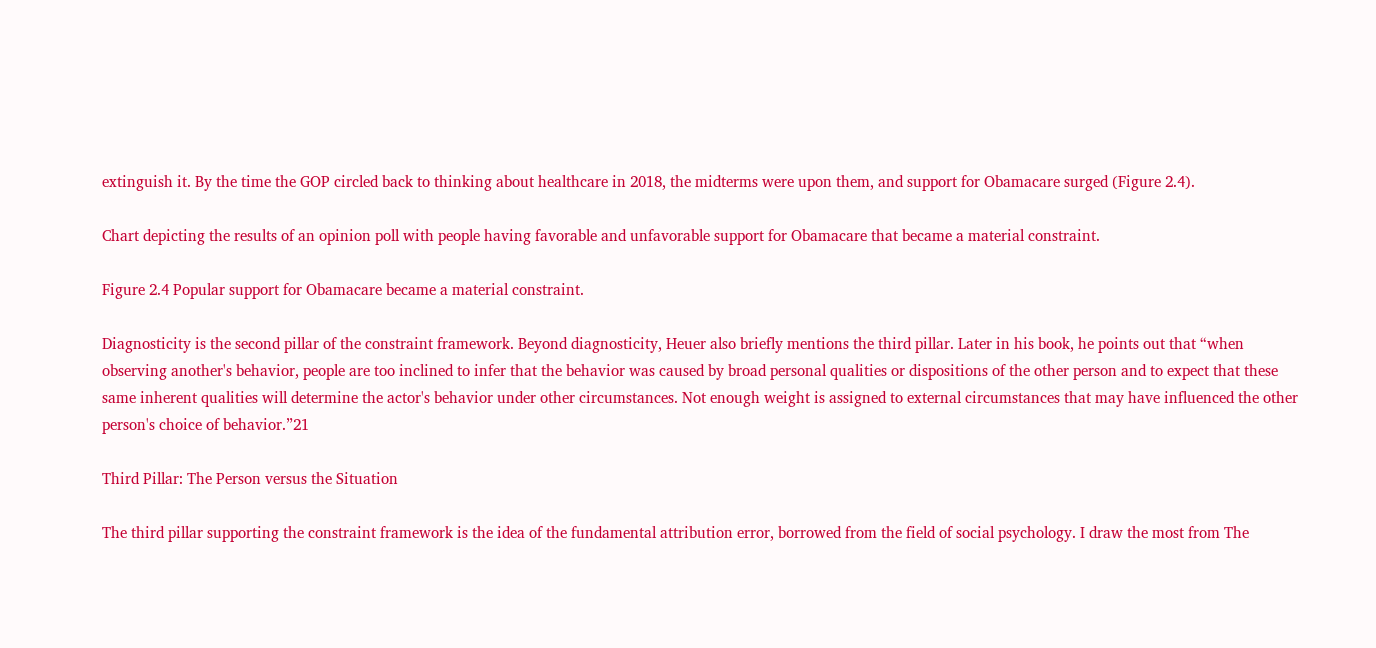extinguish it. By the time the GOP circled back to thinking about healthcare in 2018, the midterms were upon them, and support for Obamacare surged (Figure 2.4).

Chart depicting the results of an opinion poll with people having favorable and unfavorable support for Obamacare that became a material constraint.

Figure 2.4 Popular support for Obamacare became a material constraint.

Diagnosticity is the second pillar of the constraint framework. Beyond diagnosticity, Heuer also briefly mentions the third pillar. Later in his book, he points out that “when observing another's behavior, people are too inclined to infer that the behavior was caused by broad personal qualities or dispositions of the other person and to expect that these same inherent qualities will determine the actor's behavior under other circumstances. Not enough weight is assigned to external circumstances that may have influenced the other person's choice of behavior.”21

Third Pillar: The Person versus the Situation

The third pillar supporting the constraint framework is the idea of the fundamental attribution error, borrowed from the field of social psychology. I draw the most from The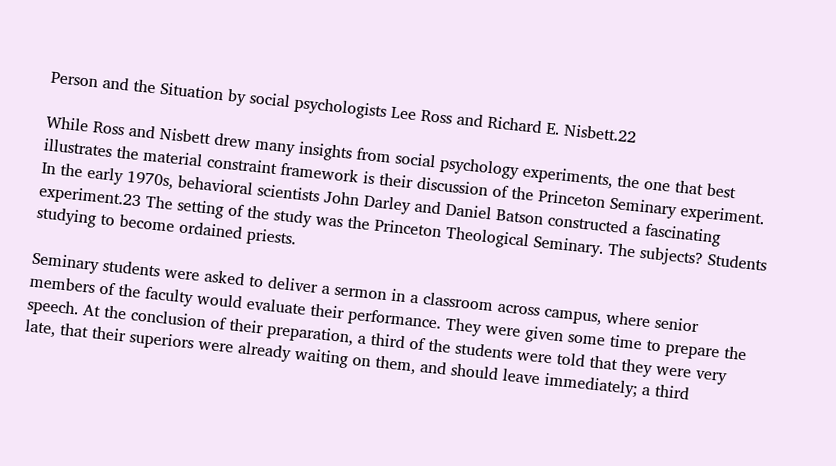Person and the Situation by social psychologists Lee Ross and Richard E. Nisbett.22

While Ross and Nisbett drew many insights from social psychology experiments, the one that best illustrates the material constraint framework is their discussion of the Princeton Seminary experiment. In the early 1970s, behavioral scientists John Darley and Daniel Batson constructed a fascinating experiment.23 The setting of the study was the Princeton Theological Seminary. The subjects? Students studying to become ordained priests.

Seminary students were asked to deliver a sermon in a classroom across campus, where senior members of the faculty would evaluate their performance. They were given some time to prepare the speech. At the conclusion of their preparation, a third of the students were told that they were very late, that their superiors were already waiting on them, and should leave immediately; a third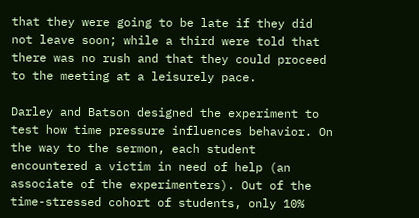that they were going to be late if they did not leave soon; while a third were told that there was no rush and that they could proceed to the meeting at a leisurely pace.

Darley and Batson designed the experiment to test how time pressure influences behavior. On the way to the sermon, each student encountered a victim in need of help (an associate of the experimenters). Out of the time-stressed cohort of students, only 10%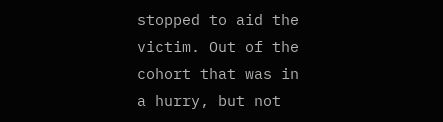stopped to aid the victim. Out of the cohort that was in a hurry, but not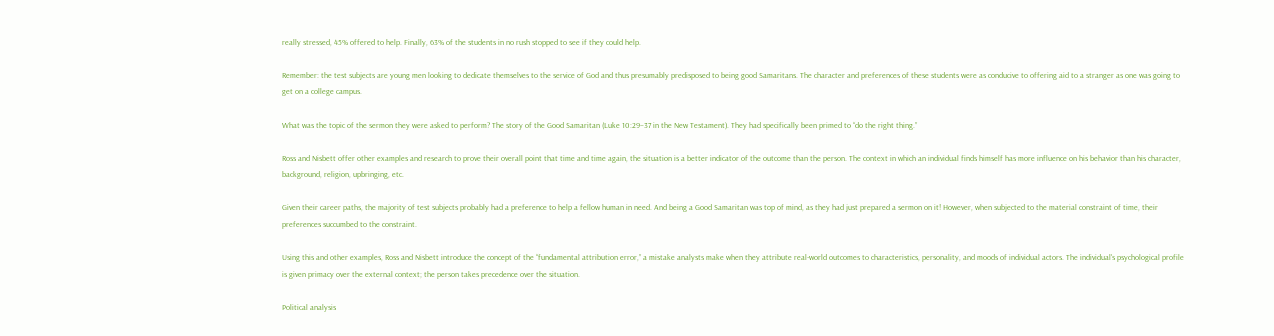really stressed, 45% offered to help. Finally, 63% of the students in no rush stopped to see if they could help.

Remember: the test subjects are young men looking to dedicate themselves to the service of God and thus presumably predisposed to being good Samaritans. The character and preferences of these students were as conducive to offering aid to a stranger as one was going to get on a college campus.

What was the topic of the sermon they were asked to perform? The story of the Good Samaritan (Luke 10:29–37 in the New Testament). They had specifically been primed to “do the right thing.”

Ross and Nisbett offer other examples and research to prove their overall point that time and time again, the situation is a better indicator of the outcome than the person. The context in which an individual finds himself has more influence on his behavior than his character, background, religion, upbringing, etc.

Given their career paths, the majority of test subjects probably had a preference to help a fellow human in need. And being a Good Samaritan was top of mind, as they had just prepared a sermon on it! However, when subjected to the material constraint of time, their preferences succumbed to the constraint.

Using this and other examples, Ross and Nisbett introduce the concept of the “fundamental attribution error,” a mistake analysts make when they attribute real-world outcomes to characteristics, personality, and moods of individual actors. The individual's psychological profile is given primacy over the external context; the person takes precedence over the situation.

Political analysis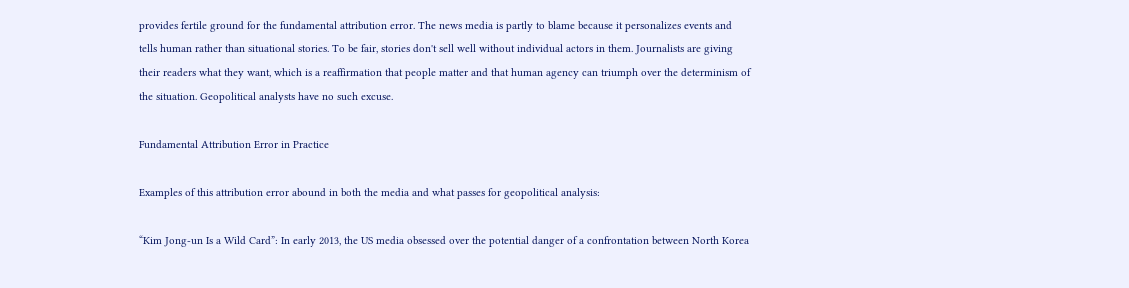provides fertile ground for the fundamental attribution error. The news media is partly to blame because it personalizes events and tells human rather than situational stories. To be fair, stories don't sell well without individual actors in them. Journalists are giving their readers what they want, which is a reaffirmation that people matter and that human agency can triumph over the determinism of the situation. Geopolitical analysts have no such excuse.

Fundamental Attribution Error in Practice

Examples of this attribution error abound in both the media and what passes for geopolitical analysis:

“Kim Jong-un Is a Wild Card”: In early 2013, the US media obsessed over the potential danger of a confrontation between North Korea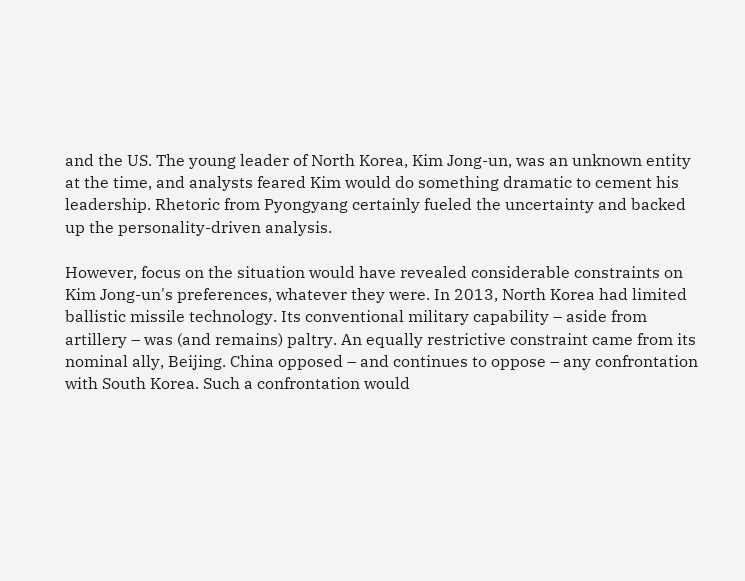and the US. The young leader of North Korea, Kim Jong-un, was an unknown entity at the time, and analysts feared Kim would do something dramatic to cement his leadership. Rhetoric from Pyongyang certainly fueled the uncertainty and backed up the personality-driven analysis.

However, focus on the situation would have revealed considerable constraints on Kim Jong-un's preferences, whatever they were. In 2013, North Korea had limited ballistic missile technology. Its conventional military capability – aside from artillery – was (and remains) paltry. An equally restrictive constraint came from its nominal ally, Beijing. China opposed – and continues to oppose – any confrontation with South Korea. Such a confrontation would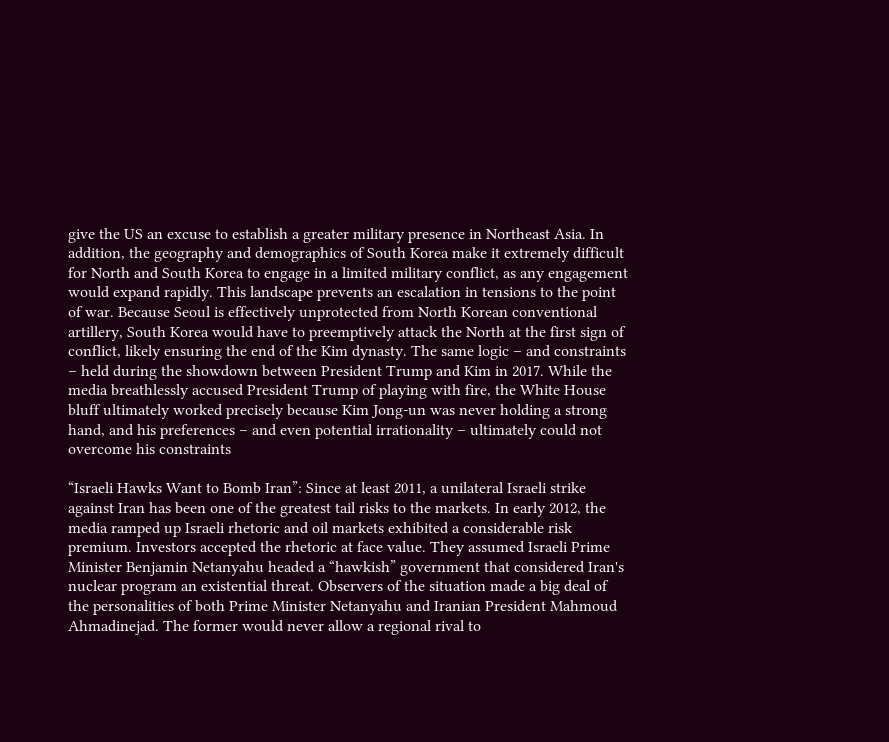give the US an excuse to establish a greater military presence in Northeast Asia. In addition, the geography and demographics of South Korea make it extremely difficult for North and South Korea to engage in a limited military conflict, as any engagement would expand rapidly. This landscape prevents an escalation in tensions to the point of war. Because Seoul is effectively unprotected from North Korean conventional artillery, South Korea would have to preemptively attack the North at the first sign of conflict, likely ensuring the end of the Kim dynasty. The same logic – and constraints – held during the showdown between President Trump and Kim in 2017. While the media breathlessly accused President Trump of playing with fire, the White House bluff ultimately worked precisely because Kim Jong-un was never holding a strong hand, and his preferences – and even potential irrationality – ultimately could not overcome his constraints

“Israeli Hawks Want to Bomb Iran”: Since at least 2011, a unilateral Israeli strike against Iran has been one of the greatest tail risks to the markets. In early 2012, the media ramped up Israeli rhetoric and oil markets exhibited a considerable risk premium. Investors accepted the rhetoric at face value. They assumed Israeli Prime Minister Benjamin Netanyahu headed a “hawkish” government that considered Iran's nuclear program an existential threat. Observers of the situation made a big deal of the personalities of both Prime Minister Netanyahu and Iranian President Mahmoud Ahmadinejad. The former would never allow a regional rival to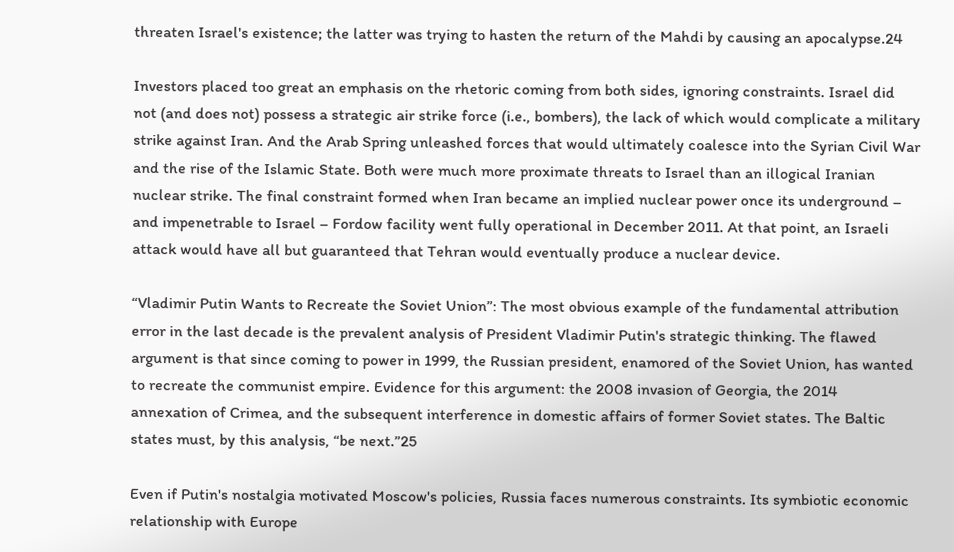threaten Israel's existence; the latter was trying to hasten the return of the Mahdi by causing an apocalypse.24

Investors placed too great an emphasis on the rhetoric coming from both sides, ignoring constraints. Israel did not (and does not) possess a strategic air strike force (i.e., bombers), the lack of which would complicate a military strike against Iran. And the Arab Spring unleashed forces that would ultimately coalesce into the Syrian Civil War and the rise of the Islamic State. Both were much more proximate threats to Israel than an illogical Iranian nuclear strike. The final constraint formed when Iran became an implied nuclear power once its underground – and impenetrable to Israel – Fordow facility went fully operational in December 2011. At that point, an Israeli attack would have all but guaranteed that Tehran would eventually produce a nuclear device.

“Vladimir Putin Wants to Recreate the Soviet Union”: The most obvious example of the fundamental attribution error in the last decade is the prevalent analysis of President Vladimir Putin's strategic thinking. The flawed argument is that since coming to power in 1999, the Russian president, enamored of the Soviet Union, has wanted to recreate the communist empire. Evidence for this argument: the 2008 invasion of Georgia, the 2014 annexation of Crimea, and the subsequent interference in domestic affairs of former Soviet states. The Baltic states must, by this analysis, “be next.”25

Even if Putin's nostalgia motivated Moscow's policies, Russia faces numerous constraints. Its symbiotic economic relationship with Europe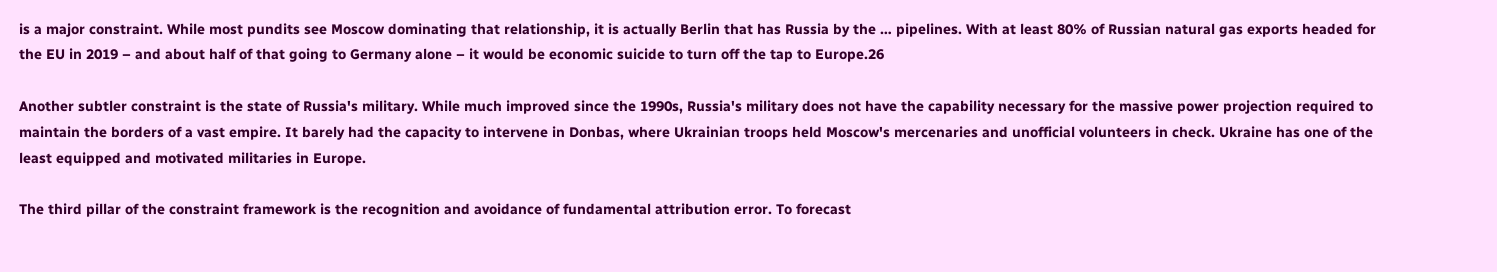is a major constraint. While most pundits see Moscow dominating that relationship, it is actually Berlin that has Russia by the … pipelines. With at least 80% of Russian natural gas exports headed for the EU in 2019 – and about half of that going to Germany alone – it would be economic suicide to turn off the tap to Europe.26

Another subtler constraint is the state of Russia's military. While much improved since the 1990s, Russia's military does not have the capability necessary for the massive power projection required to maintain the borders of a vast empire. It barely had the capacity to intervene in Donbas, where Ukrainian troops held Moscow's mercenaries and unofficial volunteers in check. Ukraine has one of the least equipped and motivated militaries in Europe.

The third pillar of the constraint framework is the recognition and avoidance of fundamental attribution error. To forecast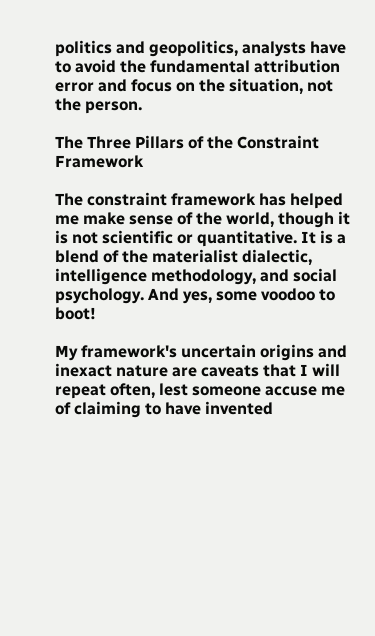politics and geopolitics, analysts have to avoid the fundamental attribution error and focus on the situation, not the person.

The Three Pillars of the Constraint Framework

The constraint framework has helped me make sense of the world, though it is not scientific or quantitative. It is a blend of the materialist dialectic, intelligence methodology, and social psychology. And yes, some voodoo to boot!

My framework's uncertain origins and inexact nature are caveats that I will repeat often, lest someone accuse me of claiming to have invented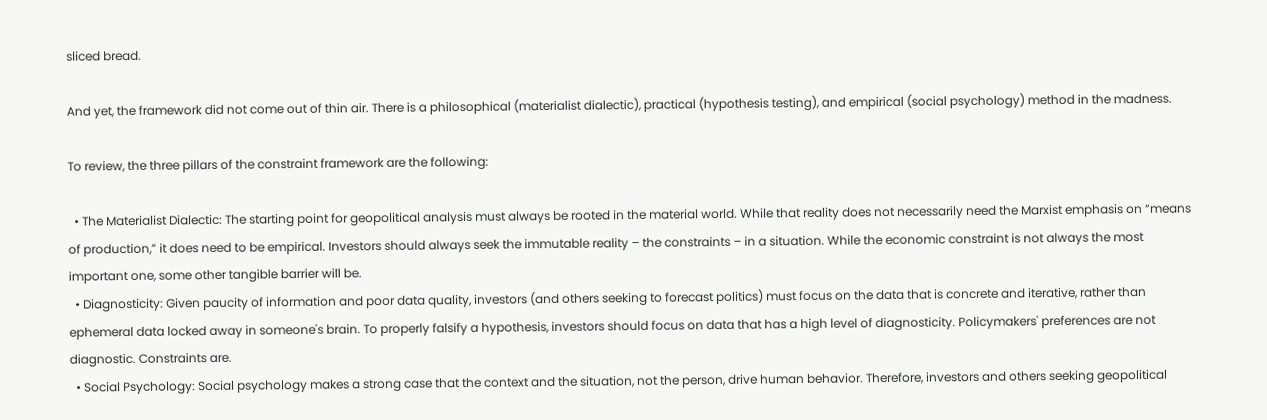sliced bread.

And yet, the framework did not come out of thin air. There is a philosophical (materialist dialectic), practical (hypothesis testing), and empirical (social psychology) method in the madness.

To review, the three pillars of the constraint framework are the following:

  • The Materialist Dialectic: The starting point for geopolitical analysis must always be rooted in the material world. While that reality does not necessarily need the Marxist emphasis on “means of production,” it does need to be empirical. Investors should always seek the immutable reality – the constraints – in a situation. While the economic constraint is not always the most important one, some other tangible barrier will be.
  • Diagnosticity: Given paucity of information and poor data quality, investors (and others seeking to forecast politics) must focus on the data that is concrete and iterative, rather than ephemeral data locked away in someone's brain. To properly falsify a hypothesis, investors should focus on data that has a high level of diagnosticity. Policymakers' preferences are not diagnostic. Constraints are.
  • Social Psychology: Social psychology makes a strong case that the context and the situation, not the person, drive human behavior. Therefore, investors and others seeking geopolitical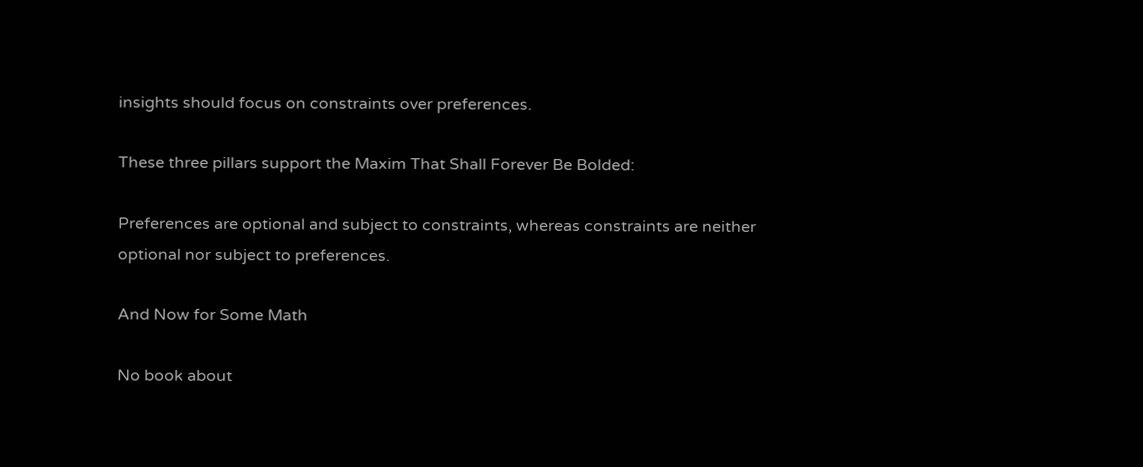insights should focus on constraints over preferences.

These three pillars support the Maxim That Shall Forever Be Bolded:

Preferences are optional and subject to constraints, whereas constraints are neither optional nor subject to preferences.

And Now for Some Math

No book about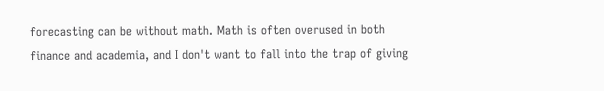forecasting can be without math. Math is often overused in both finance and academia, and I don't want to fall into the trap of giving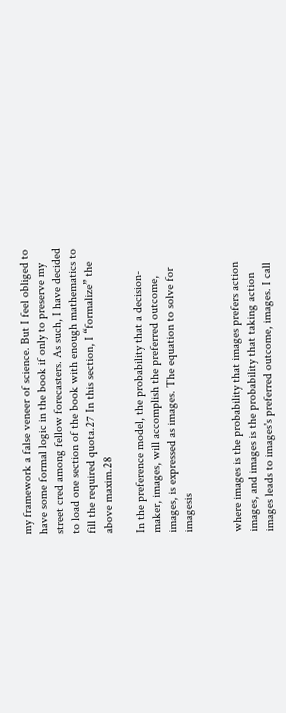my framework a false veneer of science. But I feel obliged to have some formal logic in the book if only to preserve my street cred among fellow forecasters. As such, I have decided to load one section of the book with enough mathematics to fill the required quota.27 In this section, I “formalize” the above maxim.28

In the preference model, the probability that a decision-maker, images, will accomplish the preferred outcome, images, is expressed as images. The equation to solve for imagesis


where images is the probability that images prefers action images, and images is the probability that taking action images leads to images's preferred outcome, images. I call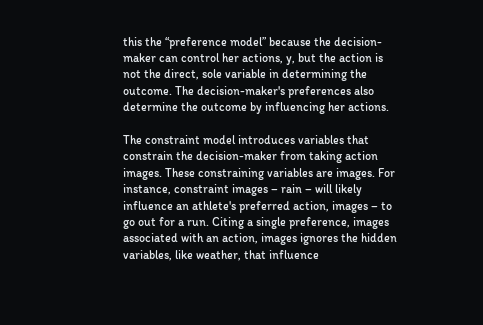this the “preference model” because the decision-maker can control her actions, y, but the action is not the direct, sole variable in determining the outcome. The decision-maker's preferences also determine the outcome by influencing her actions.

The constraint model introduces variables that constrain the decision-maker from taking action images. These constraining variables are images. For instance, constraint images – rain – will likely influence an athlete's preferred action, images – to go out for a run. Citing a single preference, images associated with an action, images ignores the hidden variables, like weather, that influence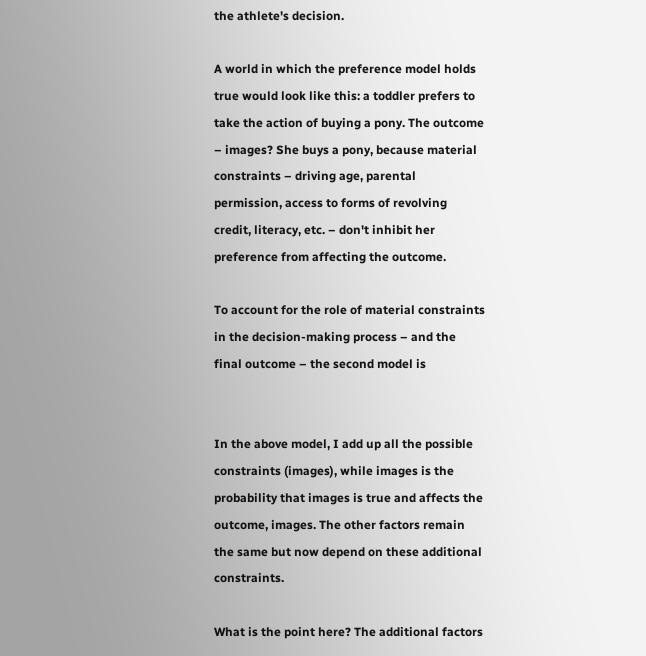the athlete's decision.

A world in which the preference model holds true would look like this: a toddler prefers to take the action of buying a pony. The outcome – images? She buys a pony, because material constraints – driving age, parental permission, access to forms of revolving credit, literacy, etc. – don't inhibit her preference from affecting the outcome.

To account for the role of material constraints in the decision-making process – and the final outcome – the second model is


In the above model, I add up all the possible constraints (images), while images is the probability that images is true and affects the outcome, images. The other factors remain the same but now depend on these additional constraints.

What is the point here? The additional factors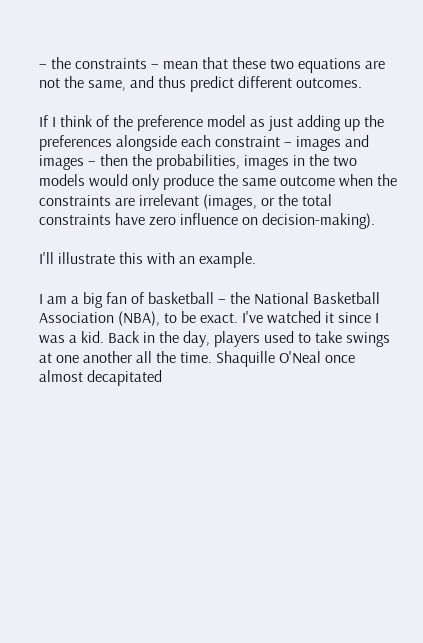– the constraints – mean that these two equations are not the same, and thus predict different outcomes.

If I think of the preference model as just adding up the preferences alongside each constraint – images and images – then the probabilities, images in the two models would only produce the same outcome when the constraints are irrelevant (images, or the total constraints have zero influence on decision-making).

I'll illustrate this with an example.

I am a big fan of basketball – the National Basketball Association (NBA), to be exact. I've watched it since I was a kid. Back in the day, players used to take swings at one another all the time. Shaquille O'Neal once almost decapitated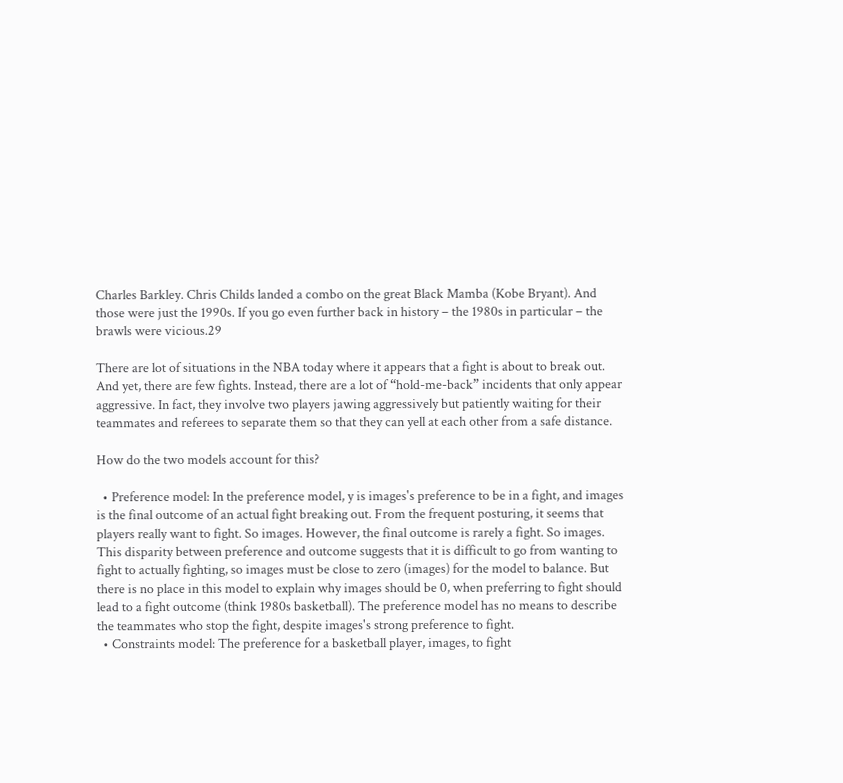Charles Barkley. Chris Childs landed a combo on the great Black Mamba (Kobe Bryant). And those were just the 1990s. If you go even further back in history – the 1980s in particular – the brawls were vicious.29

There are lot of situations in the NBA today where it appears that a fight is about to break out. And yet, there are few fights. Instead, there are a lot of “hold-me-back” incidents that only appear aggressive. In fact, they involve two players jawing aggressively but patiently waiting for their teammates and referees to separate them so that they can yell at each other from a safe distance.

How do the two models account for this?

  • Preference model: In the preference model, y is images's preference to be in a fight, and images is the final outcome of an actual fight breaking out. From the frequent posturing, it seems that players really want to fight. So images. However, the final outcome is rarely a fight. So images. This disparity between preference and outcome suggests that it is difficult to go from wanting to fight to actually fighting, so images must be close to zero (images) for the model to balance. But there is no place in this model to explain why images should be 0, when preferring to fight should lead to a fight outcome (think 1980s basketball). The preference model has no means to describe the teammates who stop the fight, despite images's strong preference to fight.
  • Constraints model: The preference for a basketball player, images, to fight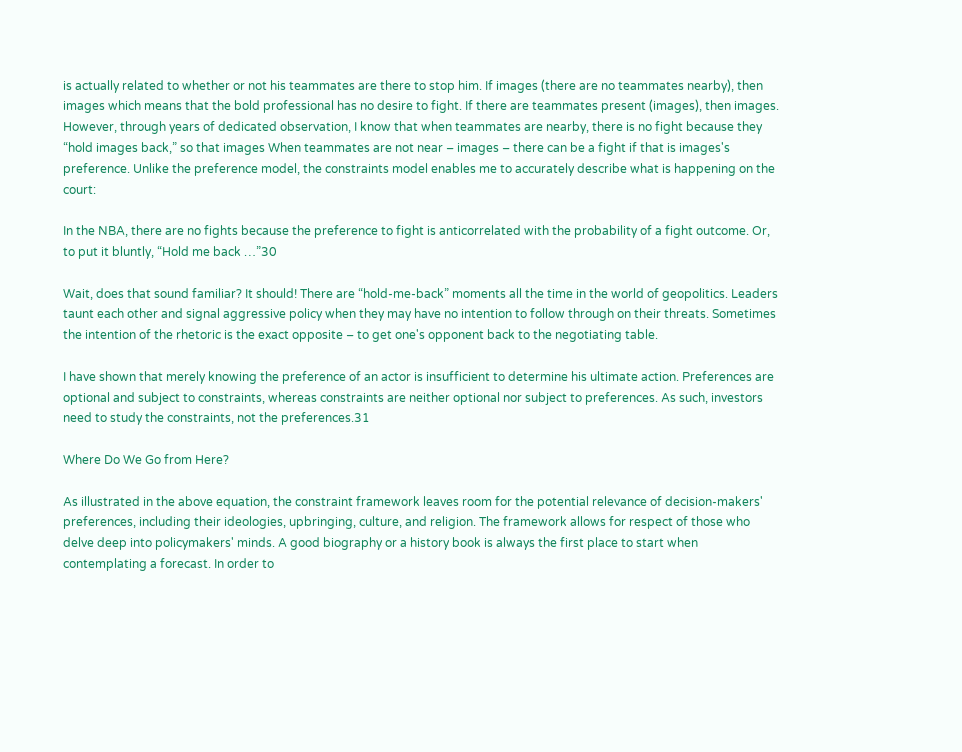is actually related to whether or not his teammates are there to stop him. If images (there are no teammates nearby), then images which means that the bold professional has no desire to fight. If there are teammates present (images), then images. However, through years of dedicated observation, I know that when teammates are nearby, there is no fight because they “hold images back,” so that images When teammates are not near – images – there can be a fight if that is images's preference. Unlike the preference model, the constraints model enables me to accurately describe what is happening on the court:

In the NBA, there are no fights because the preference to fight is anticorrelated with the probability of a fight outcome. Or, to put it bluntly, “Hold me back …”30

Wait, does that sound familiar? It should! There are “hold-me-back” moments all the time in the world of geopolitics. Leaders taunt each other and signal aggressive policy when they may have no intention to follow through on their threats. Sometimes the intention of the rhetoric is the exact opposite – to get one's opponent back to the negotiating table.

I have shown that merely knowing the preference of an actor is insufficient to determine his ultimate action. Preferences are optional and subject to constraints, whereas constraints are neither optional nor subject to preferences. As such, investors need to study the constraints, not the preferences.31

Where Do We Go from Here?

As illustrated in the above equation, the constraint framework leaves room for the potential relevance of decision-makers' preferences, including their ideologies, upbringing, culture, and religion. The framework allows for respect of those who delve deep into policymakers' minds. A good biography or a history book is always the first place to start when contemplating a forecast. In order to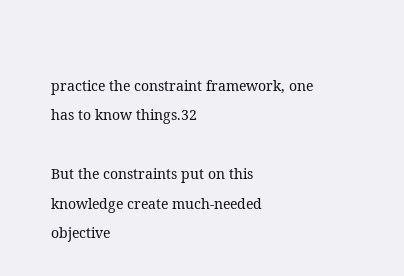practice the constraint framework, one has to know things.32

But the constraints put on this knowledge create much-needed objective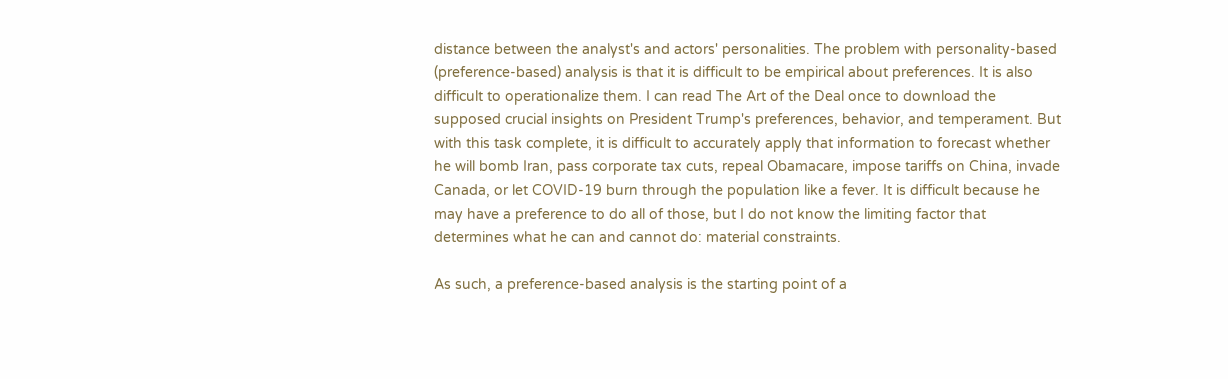distance between the analyst's and actors' personalities. The problem with personality-based (preference-based) analysis is that it is difficult to be empirical about preferences. It is also difficult to operationalize them. I can read The Art of the Deal once to download the supposed crucial insights on President Trump's preferences, behavior, and temperament. But with this task complete, it is difficult to accurately apply that information to forecast whether he will bomb Iran, pass corporate tax cuts, repeal Obamacare, impose tariffs on China, invade Canada, or let COVID-19 burn through the population like a fever. It is difficult because he may have a preference to do all of those, but I do not know the limiting factor that determines what he can and cannot do: material constraints.

As such, a preference-based analysis is the starting point of a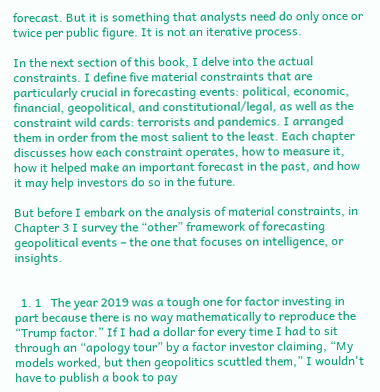forecast. But it is something that analysts need do only once or twice per public figure. It is not an iterative process.

In the next section of this book, I delve into the actual constraints. I define five material constraints that are particularly crucial in forecasting events: political, economic, financial, geopolitical, and constitutional/legal, as well as the constraint wild cards: terrorists and pandemics. I arranged them in order from the most salient to the least. Each chapter discusses how each constraint operates, how to measure it, how it helped make an important forecast in the past, and how it may help investors do so in the future.

But before I embark on the analysis of material constraints, in Chapter 3 I survey the “other” framework of forecasting geopolitical events – the one that focuses on intelligence, or insights.


  1. 1   The year 2019 was a tough one for factor investing in part because there is no way mathematically to reproduce the “Trump factor.” If I had a dollar for every time I had to sit through an “apology tour” by a factor investor claiming, “My models worked, but then geopolitics scuttled them,” I wouldn't have to publish a book to pay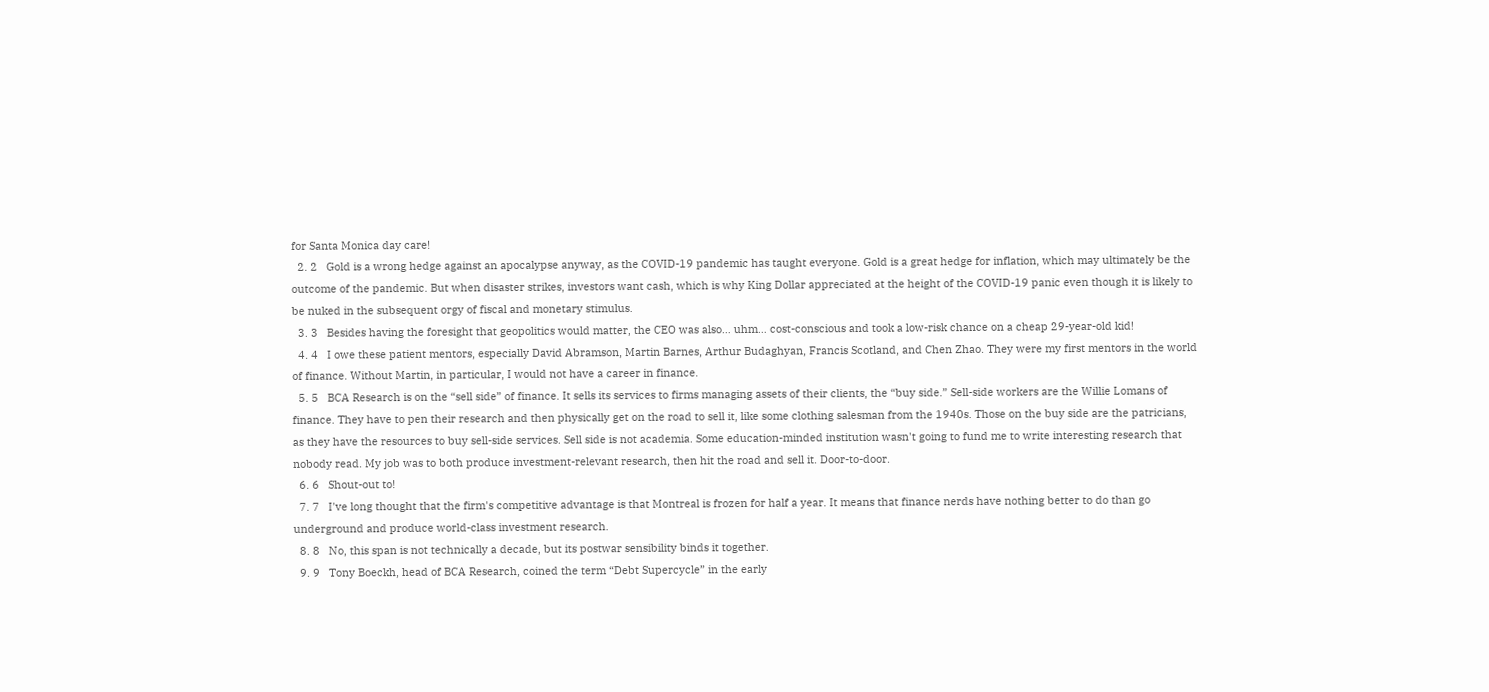for Santa Monica day care!
  2. 2   Gold is a wrong hedge against an apocalypse anyway, as the COVID-19 pandemic has taught everyone. Gold is a great hedge for inflation, which may ultimately be the outcome of the pandemic. But when disaster strikes, investors want cash, which is why King Dollar appreciated at the height of the COVID-19 panic even though it is likely to be nuked in the subsequent orgy of fiscal and monetary stimulus.
  3. 3   Besides having the foresight that geopolitics would matter, the CEO was also… uhm… cost-conscious and took a low-risk chance on a cheap 29-year-old kid!
  4. 4   I owe these patient mentors, especially David Abramson, Martin Barnes, Arthur Budaghyan, Francis Scotland, and Chen Zhao. They were my first mentors in the world of finance. Without Martin, in particular, I would not have a career in finance.
  5. 5   BCA Research is on the “sell side” of finance. It sells its services to firms managing assets of their clients, the “buy side.” Sell-side workers are the Willie Lomans of finance. They have to pen their research and then physically get on the road to sell it, like some clothing salesman from the 1940s. Those on the buy side are the patricians, as they have the resources to buy sell-side services. Sell side is not academia. Some education-minded institution wasn't going to fund me to write interesting research that nobody read. My job was to both produce investment-relevant research, then hit the road and sell it. Door-to-door.
  6. 6   Shout-out to!
  7. 7   I've long thought that the firm's competitive advantage is that Montreal is frozen for half a year. It means that finance nerds have nothing better to do than go underground and produce world-class investment research.
  8. 8   No, this span is not technically a decade, but its postwar sensibility binds it together.
  9. 9   Tony Boeckh, head of BCA Research, coined the term “Debt Supercycle” in the early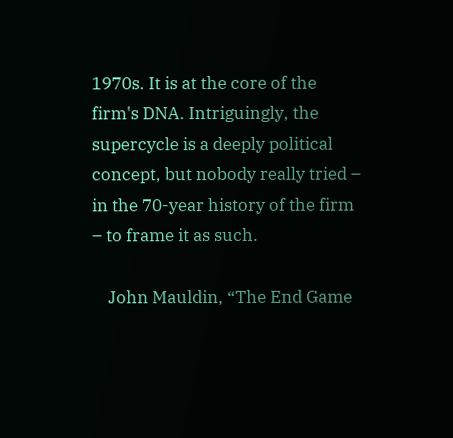1970s. It is at the core of the firm's DNA. Intriguingly, the supercycle is a deeply political concept, but nobody really tried – in the 70-year history of the firm – to frame it as such.

    John Mauldin, “The End Game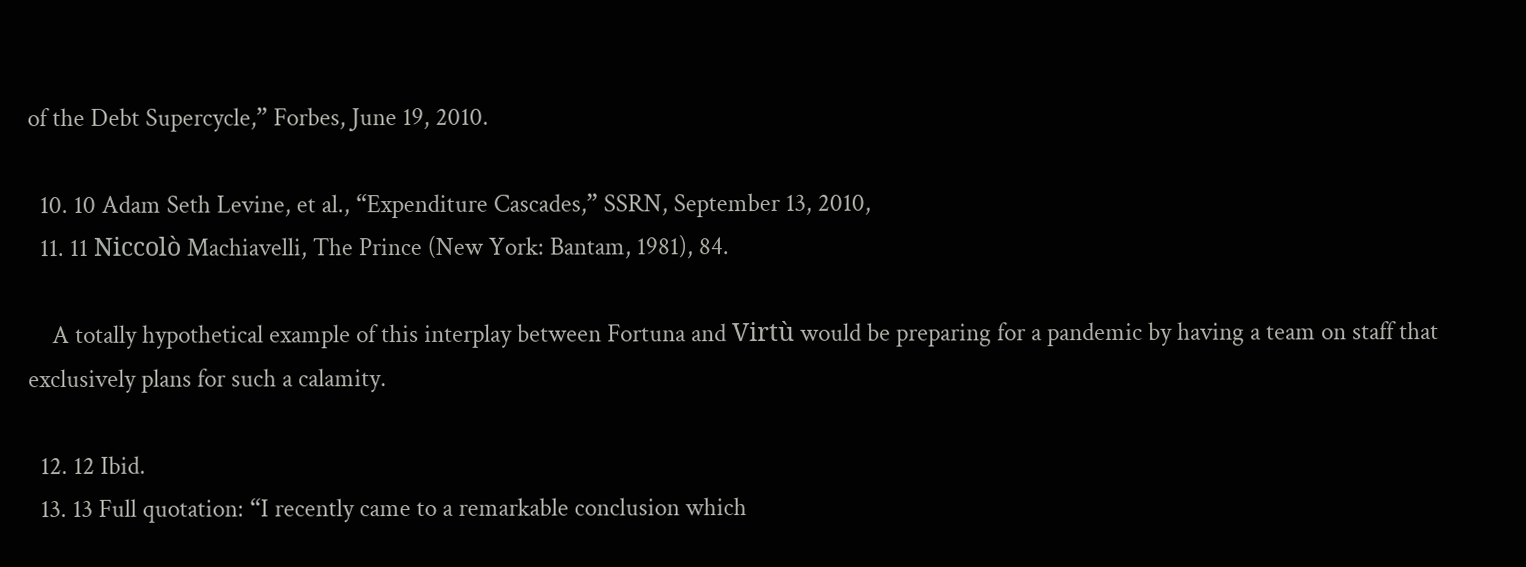of the Debt Supercycle,” Forbes, June 19, 2010.

  10. 10 Adam Seth Levine, et al., “Expenditure Cascades,” SSRN, September 13, 2010,
  11. 11 Niccolò Machiavelli, The Prince (New York: Bantam, 1981), 84.

    A totally hypothetical example of this interplay between Fortuna and Virtù would be preparing for a pandemic by having a team on staff that exclusively plans for such a calamity.

  12. 12 Ibid.
  13. 13 Full quotation: “I recently came to a remarkable conclusion which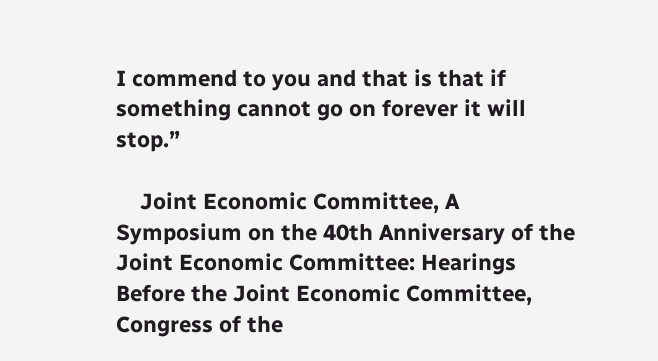I commend to you and that is that if something cannot go on forever it will stop.”

    Joint Economic Committee, A Symposium on the 40th Anniversary of the Joint Economic Committee: Hearings Before the Joint Economic Committee, Congress of the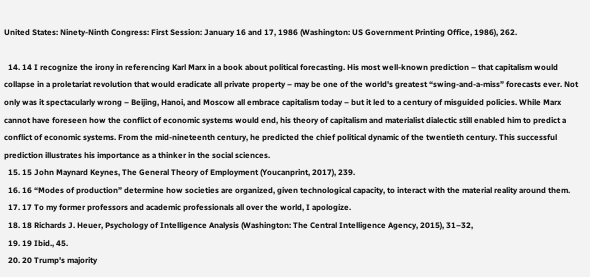United States: Ninety-Ninth Congress: First Session: January 16 and 17, 1986 (Washington: US Government Printing Office, 1986), 262.

  14. 14 I recognize the irony in referencing Karl Marx in a book about political forecasting. His most well-known prediction – that capitalism would collapse in a proletariat revolution that would eradicate all private property – may be one of the world's greatest “swing-and-a-miss” forecasts ever. Not only was it spectacularly wrong – Beijing, Hanoi, and Moscow all embrace capitalism today – but it led to a century of misguided policies. While Marx cannot have foreseen how the conflict of economic systems would end, his theory of capitalism and materialist dialectic still enabled him to predict a conflict of economic systems. From the mid-nineteenth century, he predicted the chief political dynamic of the twentieth century. This successful prediction illustrates his importance as a thinker in the social sciences.
  15. 15 John Maynard Keynes, The General Theory of Employment (Youcanprint, 2017), 239.
  16. 16 “Modes of production” determine how societies are organized, given technological capacity, to interact with the material reality around them.
  17. 17 To my former professors and academic professionals all over the world, I apologize.
  18. 18 Richards J. Heuer, Psychology of Intelligence Analysis (Washington: The Central Intelligence Agency, 2015), 31–32,
  19. 19 Ibid., 45.
  20. 20 Trump's majority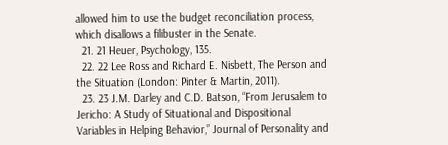allowed him to use the budget reconciliation process, which disallows a filibuster in the Senate.
  21. 21 Heuer, Psychology, 135.
  22. 22 Lee Ross and Richard E. Nisbett, The Person and the Situation (London: Pinter & Martin, 2011).
  23. 23 J.M. Darley and C.D. Batson, “From Jerusalem to Jericho: A Study of Situational and Dispositional Variables in Helping Behavior,” Journal of Personality and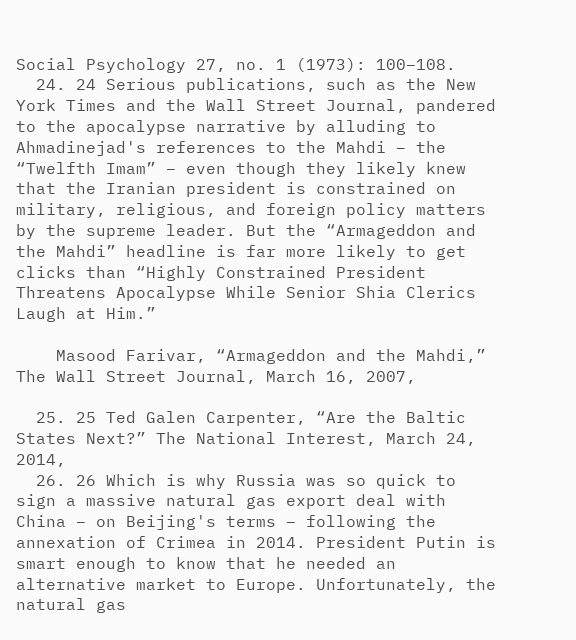Social Psychology 27, no. 1 (1973): 100–108.
  24. 24 Serious publications, such as the New York Times and the Wall Street Journal, pandered to the apocalypse narrative by alluding to Ahmadinejad's references to the Mahdi – the “Twelfth Imam” – even though they likely knew that the Iranian president is constrained on military, religious, and foreign policy matters by the supreme leader. But the “Armageddon and the Mahdi” headline is far more likely to get clicks than “Highly Constrained President Threatens Apocalypse While Senior Shia Clerics Laugh at Him.”

    Masood Farivar, “Armageddon and the Mahdi,” The Wall Street Journal, March 16, 2007,

  25. 25 Ted Galen Carpenter, “Are the Baltic States Next?” The National Interest, March 24, 2014,
  26. 26 Which is why Russia was so quick to sign a massive natural gas export deal with China – on Beijing's terms – following the annexation of Crimea in 2014. President Putin is smart enough to know that he needed an alternative market to Europe. Unfortunately, the natural gas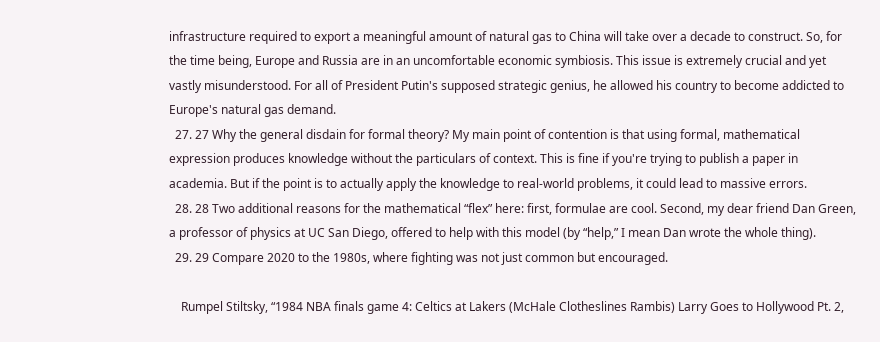infrastructure required to export a meaningful amount of natural gas to China will take over a decade to construct. So, for the time being, Europe and Russia are in an uncomfortable economic symbiosis. This issue is extremely crucial and yet vastly misunderstood. For all of President Putin's supposed strategic genius, he allowed his country to become addicted to Europe's natural gas demand.
  27. 27 Why the general disdain for formal theory? My main point of contention is that using formal, mathematical expression produces knowledge without the particulars of context. This is fine if you're trying to publish a paper in academia. But if the point is to actually apply the knowledge to real-world problems, it could lead to massive errors.
  28. 28 Two additional reasons for the mathematical “flex” here: first, formulae are cool. Second, my dear friend Dan Green, a professor of physics at UC San Diego, offered to help with this model (by “help,” I mean Dan wrote the whole thing).
  29. 29 Compare 2020 to the 1980s, where fighting was not just common but encouraged.

    Rumpel Stiltsky, “1984 NBA finals game 4: Celtics at Lakers (McHale Clotheslines Rambis) Larry Goes to Hollywood Pt. 2,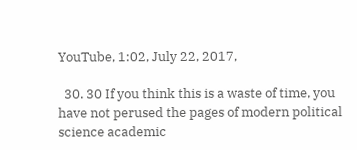YouTube, 1:02, July 22, 2017,

  30. 30 If you think this is a waste of time, you have not perused the pages of modern political science academic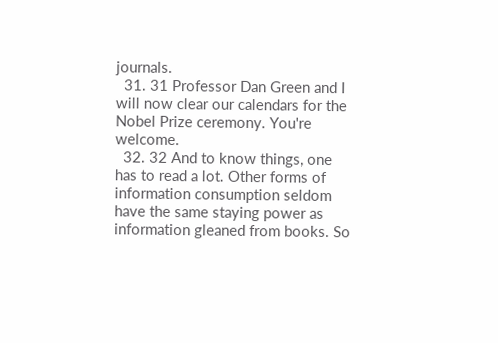journals.
  31. 31 Professor Dan Green and I will now clear our calendars for the Nobel Prize ceremony. You're welcome.
  32. 32 And to know things, one has to read a lot. Other forms of information consumption seldom have the same staying power as information gleaned from books. So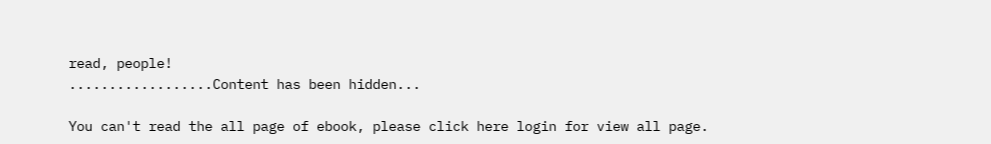read, people!
..................Content has been hidden...

You can't read the all page of ebook, please click here login for view all page.